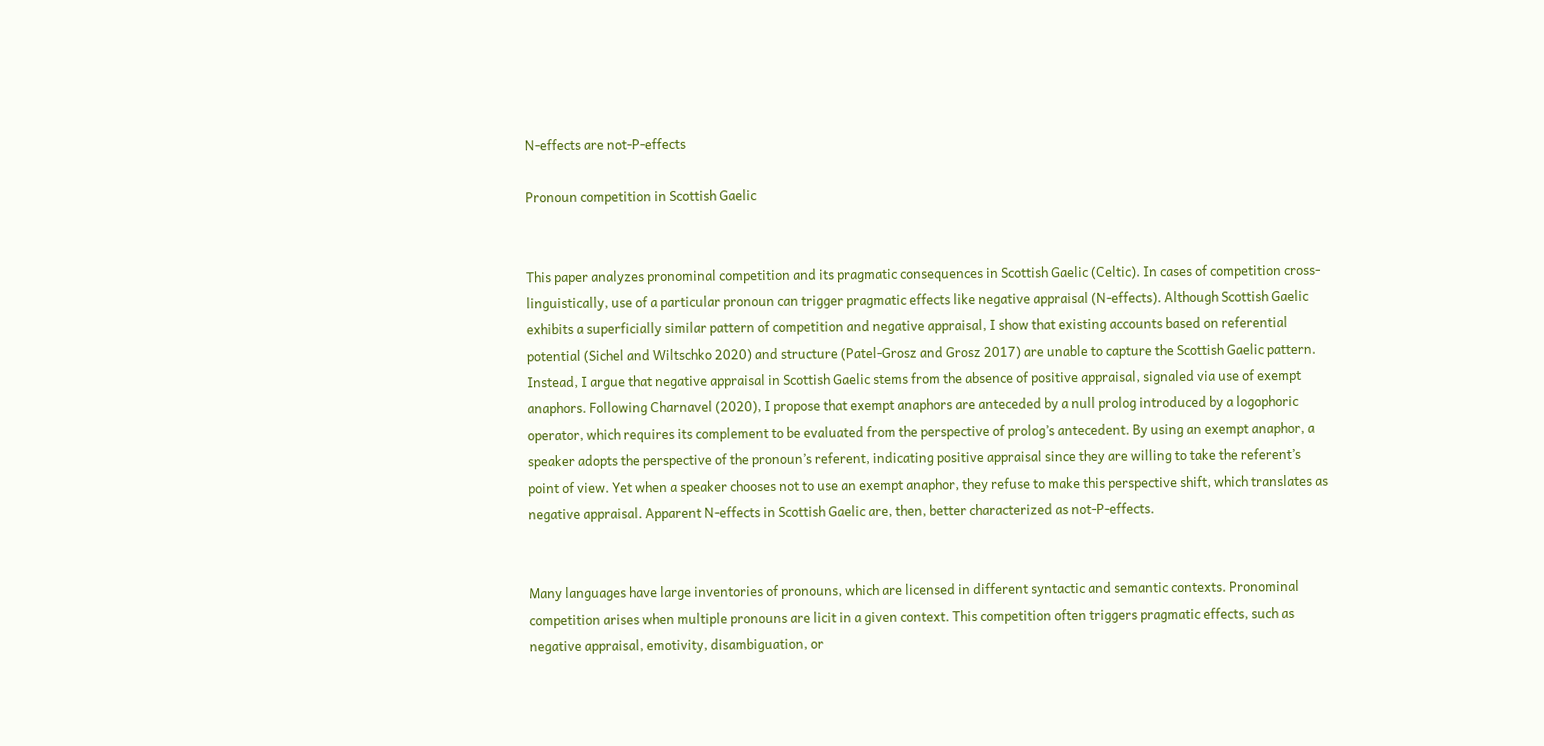N-effects are not-P-effects

Pronoun competition in Scottish Gaelic


This paper analyzes pronominal competition and its pragmatic consequences in Scottish Gaelic (Celtic). In cases of competition cross-linguistically, use of a particular pronoun can trigger pragmatic effects like negative appraisal (N-effects). Although Scottish Gaelic exhibits a superficially similar pattern of competition and negative appraisal, I show that existing accounts based on referential potential (Sichel and Wiltschko 2020) and structure (Patel-Grosz and Grosz 2017) are unable to capture the Scottish Gaelic pattern. Instead, I argue that negative appraisal in Scottish Gaelic stems from the absence of positive appraisal, signaled via use of exempt anaphors. Following Charnavel (2020), I propose that exempt anaphors are anteceded by a null prolog introduced by a logophoric operator, which requires its complement to be evaluated from the perspective of prolog’s antecedent. By using an exempt anaphor, a speaker adopts the perspective of the pronoun’s referent, indicating positive appraisal since they are willing to take the referent’s point of view. Yet when a speaker chooses not to use an exempt anaphor, they refuse to make this perspective shift, which translates as negative appraisal. Apparent N-effects in Scottish Gaelic are, then, better characterized as not-P-effects.


Many languages have large inventories of pronouns, which are licensed in different syntactic and semantic contexts. Pronominal competition arises when multiple pronouns are licit in a given context. This competition often triggers pragmatic effects, such as negative appraisal, emotivity, disambiguation, or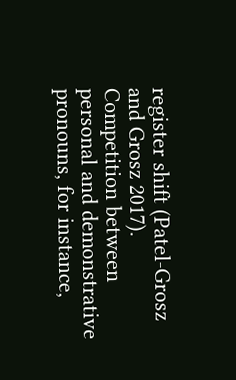register shift (Patel-Grosz and Grosz 2017). Competition between personal and demonstrative pronouns, for instance,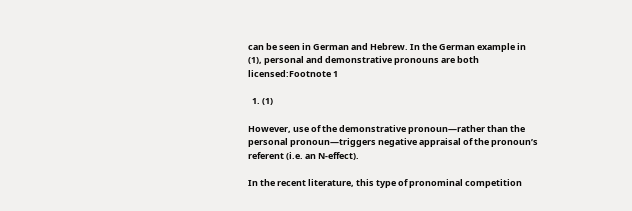can be seen in German and Hebrew. In the German example in (1), personal and demonstrative pronouns are both licensed:Footnote 1

  1. (1)

However, use of the demonstrative pronoun—rather than the personal pronoun—triggers negative appraisal of the pronoun’s referent (i.e. an N-effect).

In the recent literature, this type of pronominal competition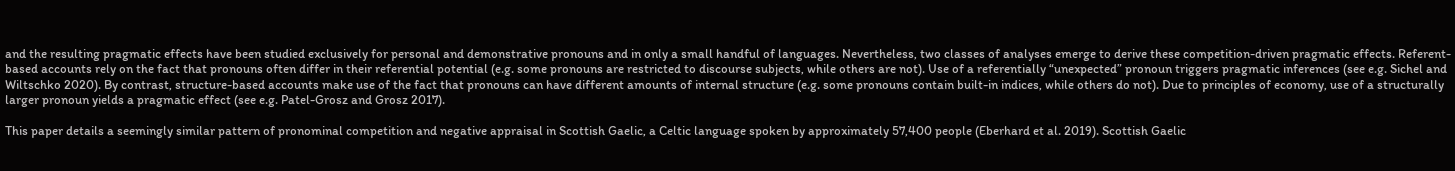and the resulting pragmatic effects have been studied exclusively for personal and demonstrative pronouns and in only a small handful of languages. Nevertheless, two classes of analyses emerge to derive these competition-driven pragmatic effects. Referent-based accounts rely on the fact that pronouns often differ in their referential potential (e.g. some pronouns are restricted to discourse subjects, while others are not). Use of a referentially “unexpected” pronoun triggers pragmatic inferences (see e.g. Sichel and Wiltschko 2020). By contrast, structure-based accounts make use of the fact that pronouns can have different amounts of internal structure (e.g. some pronouns contain built-in indices, while others do not). Due to principles of economy, use of a structurally larger pronoun yields a pragmatic effect (see e.g. Patel-Grosz and Grosz 2017).

This paper details a seemingly similar pattern of pronominal competition and negative appraisal in Scottish Gaelic, a Celtic language spoken by approximately 57,400 people (Eberhard et al. 2019). Scottish Gaelic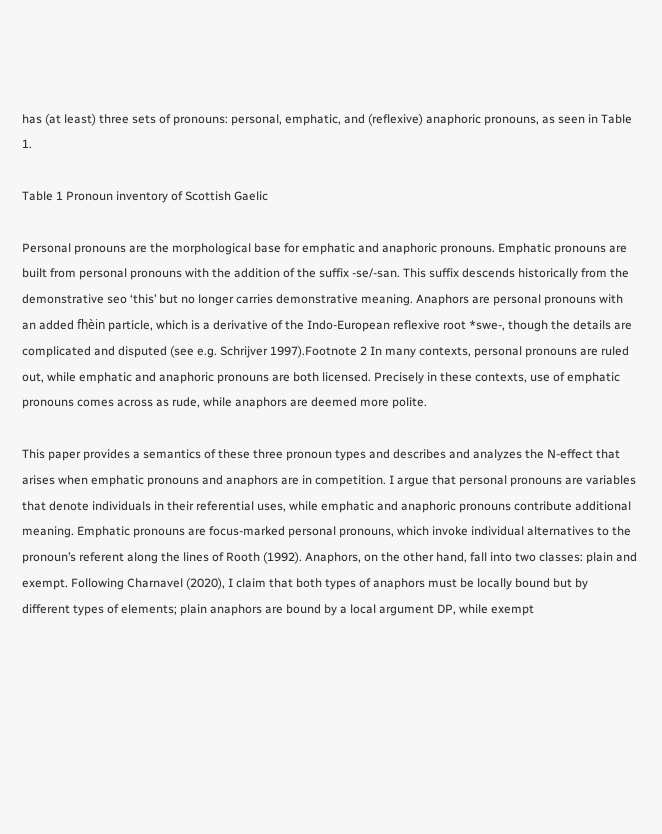has (at least) three sets of pronouns: personal, emphatic, and (reflexive) anaphoric pronouns, as seen in Table 1.

Table 1 Pronoun inventory of Scottish Gaelic

Personal pronouns are the morphological base for emphatic and anaphoric pronouns. Emphatic pronouns are built from personal pronouns with the addition of the suffix -se/-san. This suffix descends historically from the demonstrative seo ‘this’ but no longer carries demonstrative meaning. Anaphors are personal pronouns with an added fhèin particle, which is a derivative of the Indo-European reflexive root *swe-, though the details are complicated and disputed (see e.g. Schrijver 1997).Footnote 2 In many contexts, personal pronouns are ruled out, while emphatic and anaphoric pronouns are both licensed. Precisely in these contexts, use of emphatic pronouns comes across as rude, while anaphors are deemed more polite.

This paper provides a semantics of these three pronoun types and describes and analyzes the N-effect that arises when emphatic pronouns and anaphors are in competition. I argue that personal pronouns are variables that denote individuals in their referential uses, while emphatic and anaphoric pronouns contribute additional meaning. Emphatic pronouns are focus-marked personal pronouns, which invoke individual alternatives to the pronoun’s referent along the lines of Rooth (1992). Anaphors, on the other hand, fall into two classes: plain and exempt. Following Charnavel (2020), I claim that both types of anaphors must be locally bound but by different types of elements; plain anaphors are bound by a local argument DP, while exempt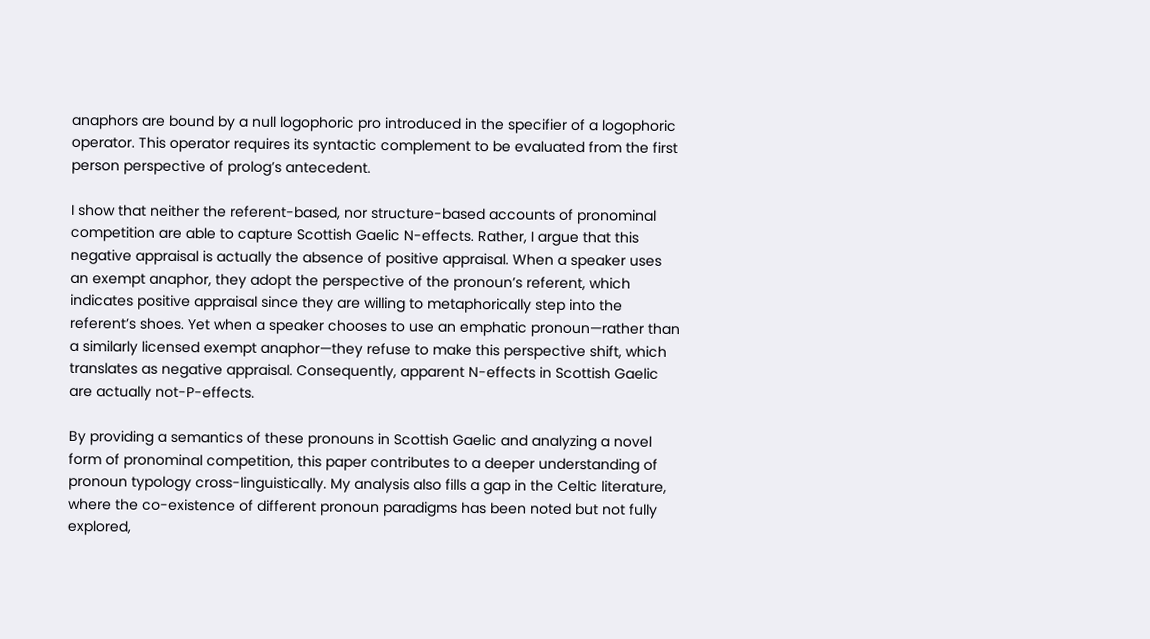anaphors are bound by a null logophoric pro introduced in the specifier of a logophoric operator. This operator requires its syntactic complement to be evaluated from the first person perspective of prolog’s antecedent.

I show that neither the referent-based, nor structure-based accounts of pronominal competition are able to capture Scottish Gaelic N-effects. Rather, I argue that this negative appraisal is actually the absence of positive appraisal. When a speaker uses an exempt anaphor, they adopt the perspective of the pronoun’s referent, which indicates positive appraisal since they are willing to metaphorically step into the referent’s shoes. Yet when a speaker chooses to use an emphatic pronoun—rather than a similarly licensed exempt anaphor—they refuse to make this perspective shift, which translates as negative appraisal. Consequently, apparent N-effects in Scottish Gaelic are actually not-P-effects.

By providing a semantics of these pronouns in Scottish Gaelic and analyzing a novel form of pronominal competition, this paper contributes to a deeper understanding of pronoun typology cross-linguistically. My analysis also fills a gap in the Celtic literature, where the co-existence of different pronoun paradigms has been noted but not fully explored,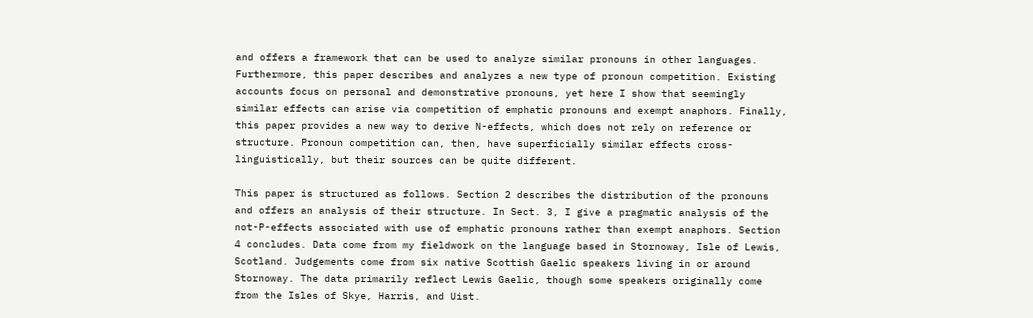and offers a framework that can be used to analyze similar pronouns in other languages. Furthermore, this paper describes and analyzes a new type of pronoun competition. Existing accounts focus on personal and demonstrative pronouns, yet here I show that seemingly similar effects can arise via competition of emphatic pronouns and exempt anaphors. Finally, this paper provides a new way to derive N-effects, which does not rely on reference or structure. Pronoun competition can, then, have superficially similar effects cross-linguistically, but their sources can be quite different.

This paper is structured as follows. Section 2 describes the distribution of the pronouns and offers an analysis of their structure. In Sect. 3, I give a pragmatic analysis of the not-P-effects associated with use of emphatic pronouns rather than exempt anaphors. Section 4 concludes. Data come from my fieldwork on the language based in Stornoway, Isle of Lewis, Scotland. Judgements come from six native Scottish Gaelic speakers living in or around Stornoway. The data primarily reflect Lewis Gaelic, though some speakers originally come from the Isles of Skye, Harris, and Uist.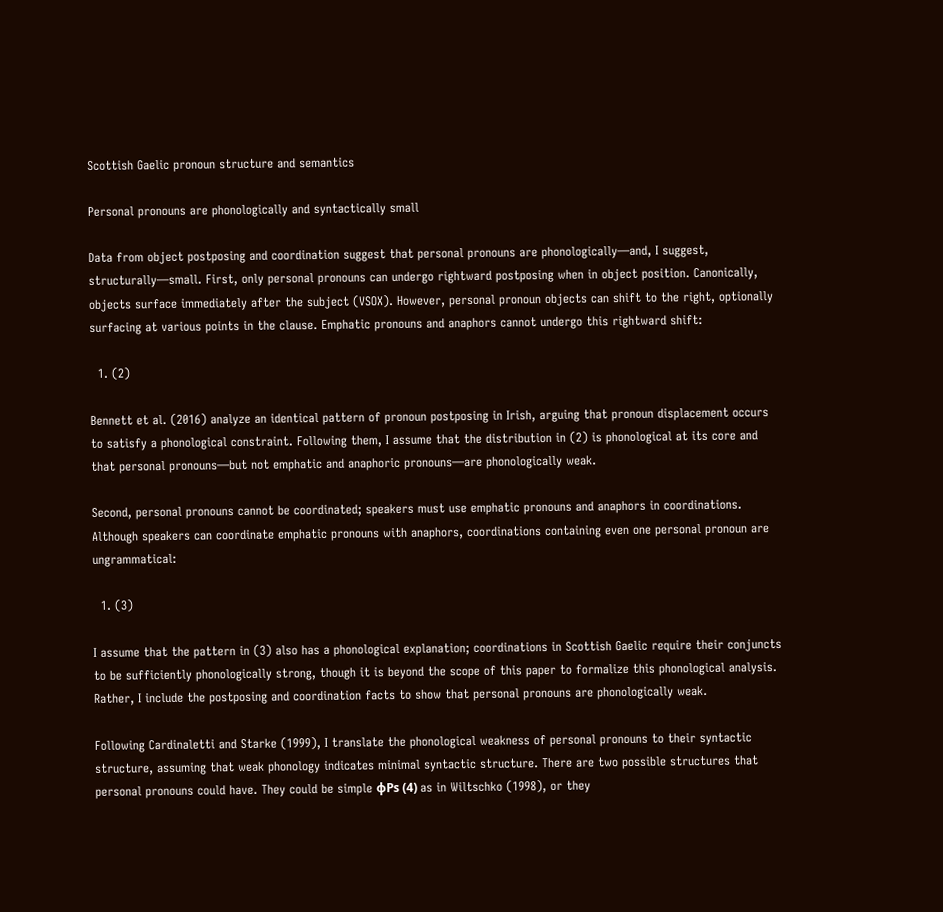Scottish Gaelic pronoun structure and semantics

Personal pronouns are phonologically and syntactically small

Data from object postposing and coordination suggest that personal pronouns are phonologically—and, I suggest, structurally—small. First, only personal pronouns can undergo rightward postposing when in object position. Canonically, objects surface immediately after the subject (VSOX). However, personal pronoun objects can shift to the right, optionally surfacing at various points in the clause. Emphatic pronouns and anaphors cannot undergo this rightward shift:

  1. (2)

Bennett et al. (2016) analyze an identical pattern of pronoun postposing in Irish, arguing that pronoun displacement occurs to satisfy a phonological constraint. Following them, I assume that the distribution in (2) is phonological at its core and that personal pronouns—but not emphatic and anaphoric pronouns—are phonologically weak.

Second, personal pronouns cannot be coordinated; speakers must use emphatic pronouns and anaphors in coordinations. Although speakers can coordinate emphatic pronouns with anaphors, coordinations containing even one personal pronoun are ungrammatical:

  1. (3)

I assume that the pattern in (3) also has a phonological explanation; coordinations in Scottish Gaelic require their conjuncts to be sufficiently phonologically strong, though it is beyond the scope of this paper to formalize this phonological analysis. Rather, I include the postposing and coordination facts to show that personal pronouns are phonologically weak.

Following Cardinaletti and Starke (1999), I translate the phonological weakness of personal pronouns to their syntactic structure, assuming that weak phonology indicates minimal syntactic structure. There are two possible structures that personal pronouns could have. They could be simple ϕPs (4) as in Wiltschko (1998), or they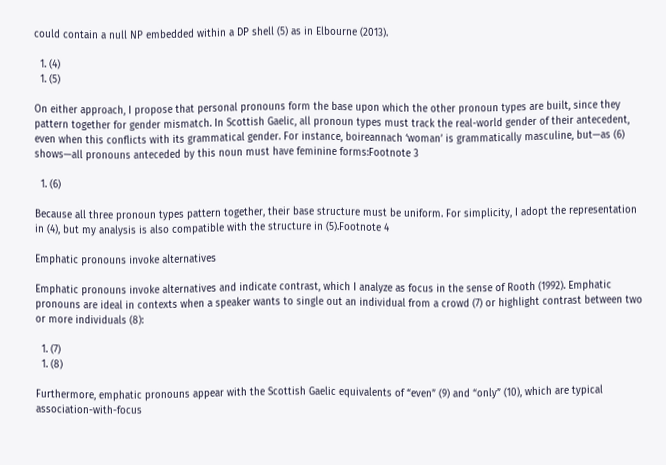could contain a null NP embedded within a DP shell (5) as in Elbourne (2013).

  1. (4)
  1. (5)

On either approach, I propose that personal pronouns form the base upon which the other pronoun types are built, since they pattern together for gender mismatch. In Scottish Gaelic, all pronoun types must track the real-world gender of their antecedent, even when this conflicts with its grammatical gender. For instance, boireannach ‘woman’ is grammatically masculine, but—as (6) shows—all pronouns anteceded by this noun must have feminine forms:Footnote 3

  1. (6)

Because all three pronoun types pattern together, their base structure must be uniform. For simplicity, I adopt the representation in (4), but my analysis is also compatible with the structure in (5).Footnote 4

Emphatic pronouns invoke alternatives

Emphatic pronouns invoke alternatives and indicate contrast, which I analyze as focus in the sense of Rooth (1992). Emphatic pronouns are ideal in contexts when a speaker wants to single out an individual from a crowd (7) or highlight contrast between two or more individuals (8):

  1. (7)
  1. (8)

Furthermore, emphatic pronouns appear with the Scottish Gaelic equivalents of “even” (9) and “only” (10), which are typical association-with-focus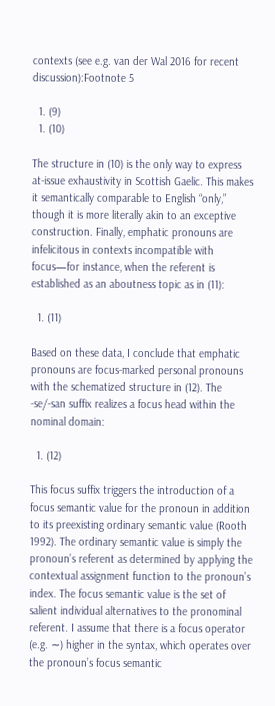contexts (see e.g. van der Wal 2016 for recent discussion):Footnote 5

  1. (9)
  1. (10)

The structure in (10) is the only way to express at-issue exhaustivity in Scottish Gaelic. This makes it semantically comparable to English “only,” though it is more literally akin to an exceptive construction. Finally, emphatic pronouns are infelicitous in contexts incompatible with focus—for instance, when the referent is established as an aboutness topic as in (11):

  1. (11)

Based on these data, I conclude that emphatic pronouns are focus-marked personal pronouns with the schematized structure in (12). The -se/-san suffix realizes a focus head within the nominal domain:

  1. (12)

This focus suffix triggers the introduction of a focus semantic value for the pronoun in addition to its preexisting ordinary semantic value (Rooth 1992). The ordinary semantic value is simply the pronoun’s referent as determined by applying the contextual assignment function to the pronoun’s index. The focus semantic value is the set of salient individual alternatives to the pronominal referent. I assume that there is a focus operator (e.g. ∼) higher in the syntax, which operates over the pronoun’s focus semantic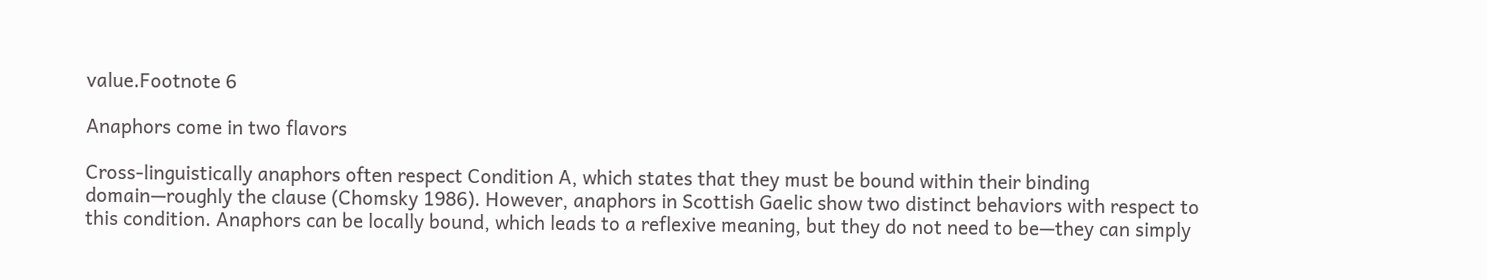value.Footnote 6

Anaphors come in two flavors

Cross-linguistically anaphors often respect Condition A, which states that they must be bound within their binding domain—roughly the clause (Chomsky 1986). However, anaphors in Scottish Gaelic show two distinct behaviors with respect to this condition. Anaphors can be locally bound, which leads to a reflexive meaning, but they do not need to be—they can simply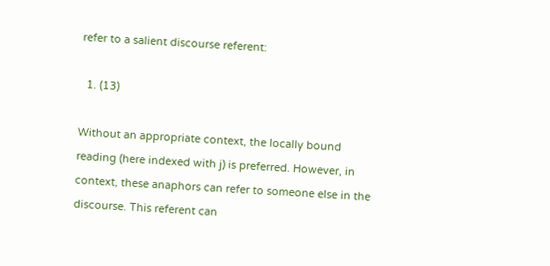refer to a salient discourse referent:

  1. (13)

Without an appropriate context, the locally bound reading (here indexed with j) is preferred. However, in context, these anaphors can refer to someone else in the discourse. This referent can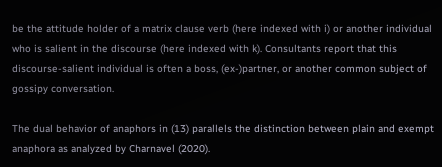be the attitude holder of a matrix clause verb (here indexed with i) or another individual who is salient in the discourse (here indexed with k). Consultants report that this discourse-salient individual is often a boss, (ex-)partner, or another common subject of gossipy conversation.

The dual behavior of anaphors in (13) parallels the distinction between plain and exempt anaphora as analyzed by Charnavel (2020).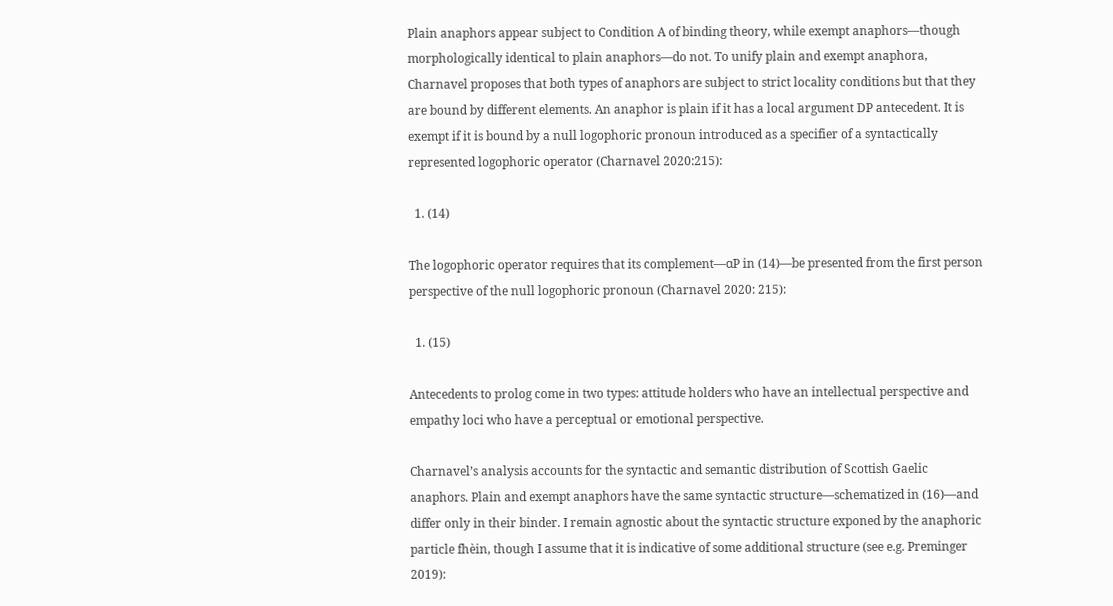Plain anaphors appear subject to Condition A of binding theory, while exempt anaphors—though morphologically identical to plain anaphors—do not. To unify plain and exempt anaphora, Charnavel proposes that both types of anaphors are subject to strict locality conditions but that they are bound by different elements. An anaphor is plain if it has a local argument DP antecedent. It is exempt if it is bound by a null logophoric pronoun introduced as a specifier of a syntactically represented logophoric operator (Charnavel 2020:215):

  1. (14)

The logophoric operator requires that its complement—αP in (14)—be presented from the first person perspective of the null logophoric pronoun (Charnavel 2020: 215):

  1. (15)

Antecedents to prolog come in two types: attitude holders who have an intellectual perspective and empathy loci who have a perceptual or emotional perspective.

Charnavel’s analysis accounts for the syntactic and semantic distribution of Scottish Gaelic anaphors. Plain and exempt anaphors have the same syntactic structure—schematized in (16)—and differ only in their binder. I remain agnostic about the syntactic structure exponed by the anaphoric particle fhèin, though I assume that it is indicative of some additional structure (see e.g. Preminger 2019):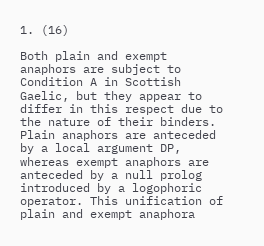1. (16)

Both plain and exempt anaphors are subject to Condition A in Scottish Gaelic, but they appear to differ in this respect due to the nature of their binders. Plain anaphors are anteceded by a local argument DP, whereas exempt anaphors are anteceded by a null prolog introduced by a logophoric operator. This unification of plain and exempt anaphora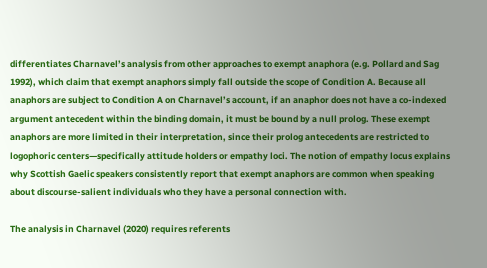differentiates Charnavel’s analysis from other approaches to exempt anaphora (e.g. Pollard and Sag 1992), which claim that exempt anaphors simply fall outside the scope of Condition A. Because all anaphors are subject to Condition A on Charnavel’s account, if an anaphor does not have a co-indexed argument antecedent within the binding domain, it must be bound by a null prolog. These exempt anaphors are more limited in their interpretation, since their prolog antecedents are restricted to logophoric centers—specifically attitude holders or empathy loci. The notion of empathy locus explains why Scottish Gaelic speakers consistently report that exempt anaphors are common when speaking about discourse-salient individuals who they have a personal connection with.

The analysis in Charnavel (2020) requires referents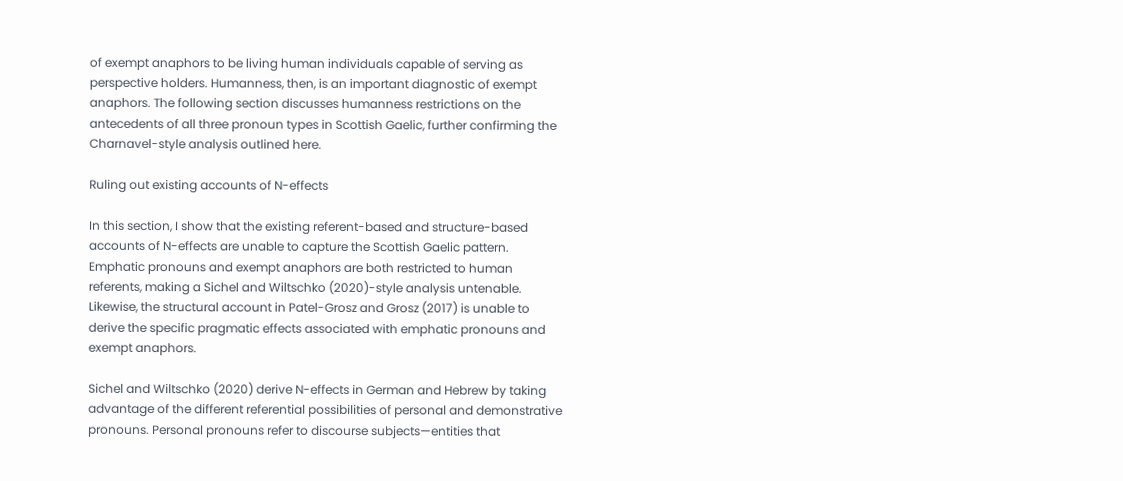of exempt anaphors to be living human individuals capable of serving as perspective holders. Humanness, then, is an important diagnostic of exempt anaphors. The following section discusses humanness restrictions on the antecedents of all three pronoun types in Scottish Gaelic, further confirming the Charnavel-style analysis outlined here.

Ruling out existing accounts of N-effects

In this section, I show that the existing referent-based and structure-based accounts of N-effects are unable to capture the Scottish Gaelic pattern. Emphatic pronouns and exempt anaphors are both restricted to human referents, making a Sichel and Wiltschko (2020)-style analysis untenable. Likewise, the structural account in Patel-Grosz and Grosz (2017) is unable to derive the specific pragmatic effects associated with emphatic pronouns and exempt anaphors.

Sichel and Wiltschko (2020) derive N-effects in German and Hebrew by taking advantage of the different referential possibilities of personal and demonstrative pronouns. Personal pronouns refer to discourse subjects—entities that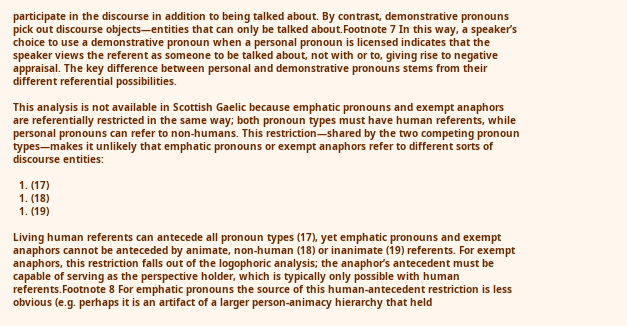participate in the discourse in addition to being talked about. By contrast, demonstrative pronouns pick out discourse objects—entities that can only be talked about.Footnote 7 In this way, a speaker’s choice to use a demonstrative pronoun when a personal pronoun is licensed indicates that the speaker views the referent as someone to be talked about, not with or to, giving rise to negative appraisal. The key difference between personal and demonstrative pronouns stems from their different referential possibilities.

This analysis is not available in Scottish Gaelic because emphatic pronouns and exempt anaphors are referentially restricted in the same way; both pronoun types must have human referents, while personal pronouns can refer to non-humans. This restriction—shared by the two competing pronoun types—makes it unlikely that emphatic pronouns or exempt anaphors refer to different sorts of discourse entities:

  1. (17)
  1. (18)
  1. (19)

Living human referents can antecede all pronoun types (17), yet emphatic pronouns and exempt anaphors cannot be anteceded by animate, non-human (18) or inanimate (19) referents. For exempt anaphors, this restriction falls out of the logophoric analysis; the anaphor’s antecedent must be capable of serving as the perspective holder, which is typically only possible with human referents.Footnote 8 For emphatic pronouns the source of this human-antecedent restriction is less obvious (e.g. perhaps it is an artifact of a larger person-animacy hierarchy that held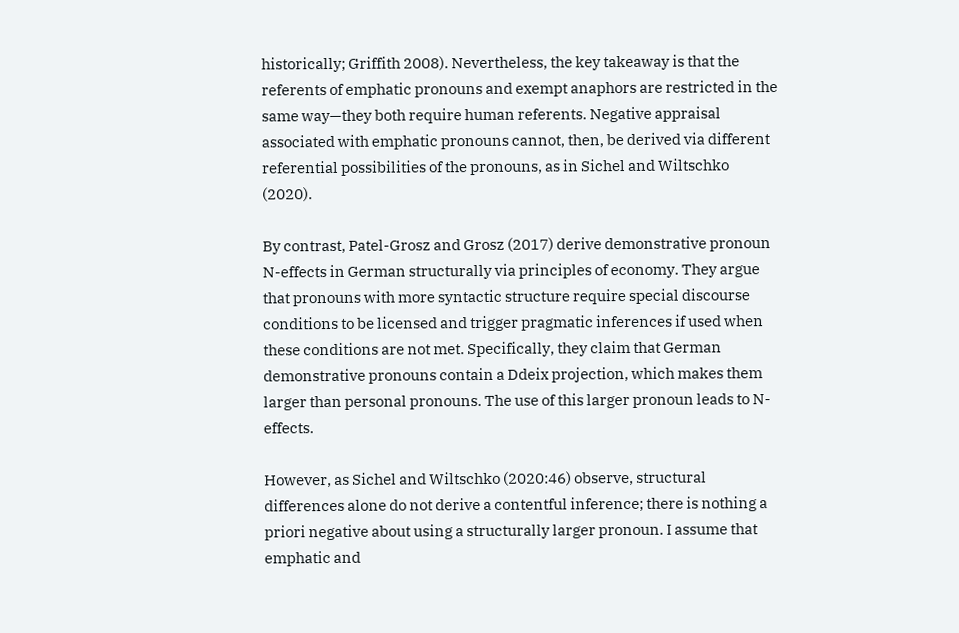historically; Griffith 2008). Nevertheless, the key takeaway is that the referents of emphatic pronouns and exempt anaphors are restricted in the same way—they both require human referents. Negative appraisal associated with emphatic pronouns cannot, then, be derived via different referential possibilities of the pronouns, as in Sichel and Wiltschko (2020).

By contrast, Patel-Grosz and Grosz (2017) derive demonstrative pronoun N-effects in German structurally via principles of economy. They argue that pronouns with more syntactic structure require special discourse conditions to be licensed and trigger pragmatic inferences if used when these conditions are not met. Specifically, they claim that German demonstrative pronouns contain a Ddeix projection, which makes them larger than personal pronouns. The use of this larger pronoun leads to N-effects.

However, as Sichel and Wiltschko (2020:46) observe, structural differences alone do not derive a contentful inference; there is nothing a priori negative about using a structurally larger pronoun. I assume that emphatic and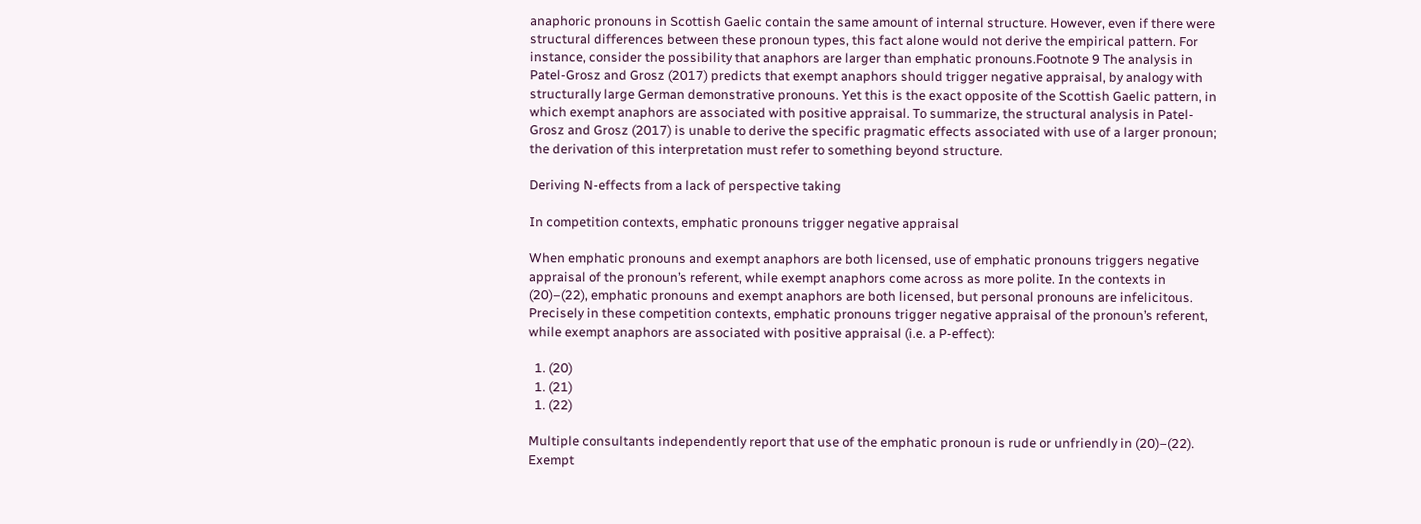anaphoric pronouns in Scottish Gaelic contain the same amount of internal structure. However, even if there were structural differences between these pronoun types, this fact alone would not derive the empirical pattern. For instance, consider the possibility that anaphors are larger than emphatic pronouns.Footnote 9 The analysis in Patel-Grosz and Grosz (2017) predicts that exempt anaphors should trigger negative appraisal, by analogy with structurally large German demonstrative pronouns. Yet this is the exact opposite of the Scottish Gaelic pattern, in which exempt anaphors are associated with positive appraisal. To summarize, the structural analysis in Patel-Grosz and Grosz (2017) is unable to derive the specific pragmatic effects associated with use of a larger pronoun; the derivation of this interpretation must refer to something beyond structure.

Deriving N-effects from a lack of perspective taking

In competition contexts, emphatic pronouns trigger negative appraisal

When emphatic pronouns and exempt anaphors are both licensed, use of emphatic pronouns triggers negative appraisal of the pronoun’s referent, while exempt anaphors come across as more polite. In the contexts in (20)–(22), emphatic pronouns and exempt anaphors are both licensed, but personal pronouns are infelicitous. Precisely in these competition contexts, emphatic pronouns trigger negative appraisal of the pronoun’s referent, while exempt anaphors are associated with positive appraisal (i.e. a P-effect):

  1. (20)
  1. (21)
  1. (22)

Multiple consultants independently report that use of the emphatic pronoun is rude or unfriendly in (20)–(22). Exempt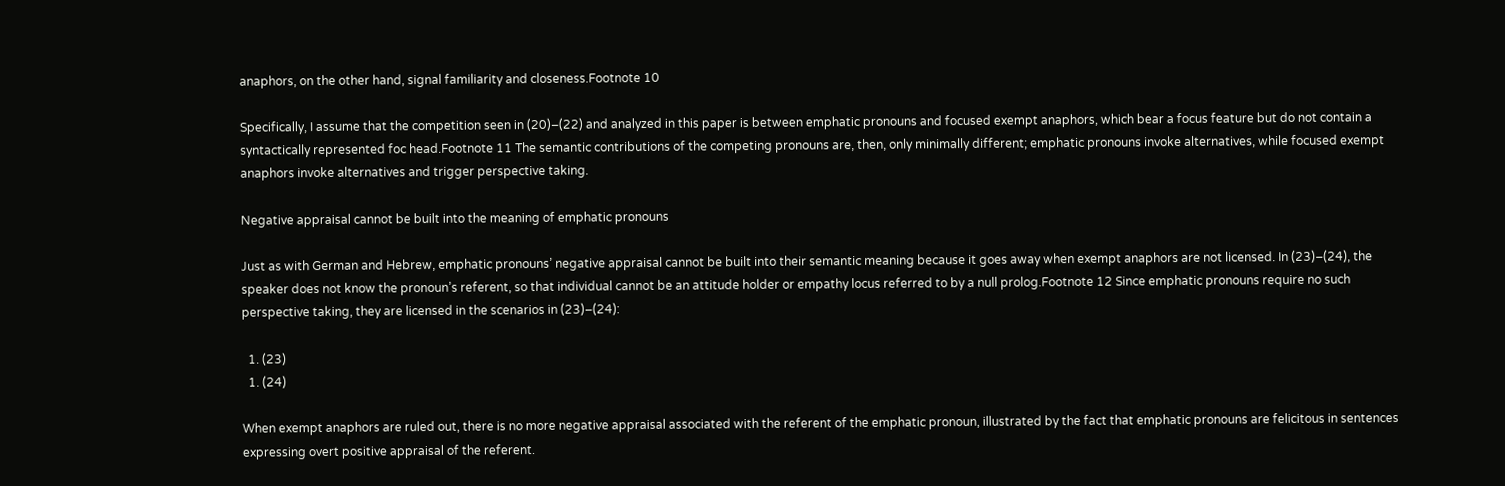anaphors, on the other hand, signal familiarity and closeness.Footnote 10

Specifically, I assume that the competition seen in (20)–(22) and analyzed in this paper is between emphatic pronouns and focused exempt anaphors, which bear a focus feature but do not contain a syntactically represented foc head.Footnote 11 The semantic contributions of the competing pronouns are, then, only minimally different; emphatic pronouns invoke alternatives, while focused exempt anaphors invoke alternatives and trigger perspective taking.

Negative appraisal cannot be built into the meaning of emphatic pronouns

Just as with German and Hebrew, emphatic pronouns’ negative appraisal cannot be built into their semantic meaning because it goes away when exempt anaphors are not licensed. In (23)–(24), the speaker does not know the pronoun’s referent, so that individual cannot be an attitude holder or empathy locus referred to by a null prolog.Footnote 12 Since emphatic pronouns require no such perspective taking, they are licensed in the scenarios in (23)–(24):

  1. (23)
  1. (24)

When exempt anaphors are ruled out, there is no more negative appraisal associated with the referent of the emphatic pronoun, illustrated by the fact that emphatic pronouns are felicitous in sentences expressing overt positive appraisal of the referent.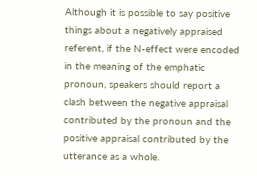Although it is possible to say positive things about a negatively appraised referent, if the N-effect were encoded in the meaning of the emphatic pronoun, speakers should report a clash between the negative appraisal contributed by the pronoun and the positive appraisal contributed by the utterance as a whole.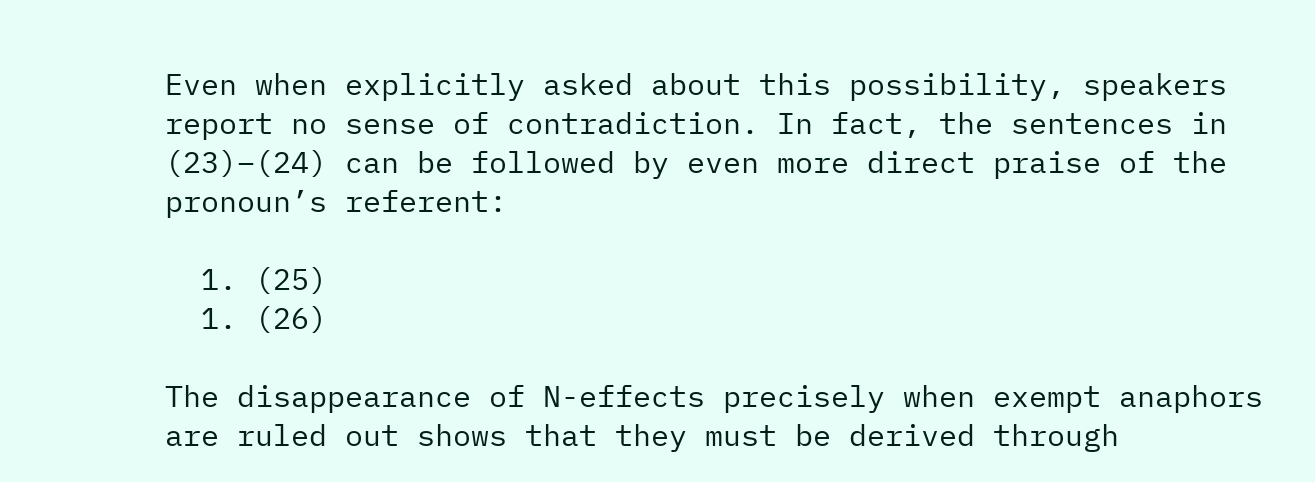Even when explicitly asked about this possibility, speakers report no sense of contradiction. In fact, the sentences in (23)–(24) can be followed by even more direct praise of the pronoun’s referent:

  1. (25)
  1. (26)

The disappearance of N-effects precisely when exempt anaphors are ruled out shows that they must be derived through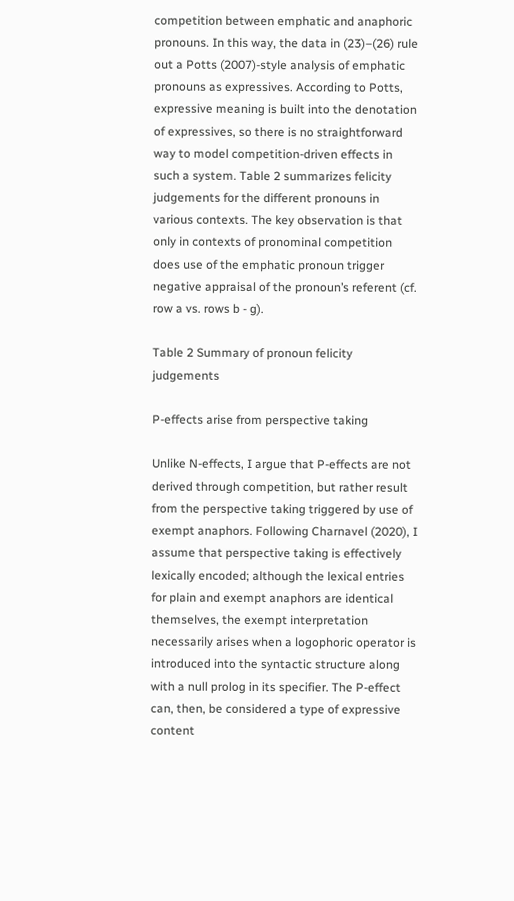competition between emphatic and anaphoric pronouns. In this way, the data in (23)–(26) rule out a Potts (2007)-style analysis of emphatic pronouns as expressives. According to Potts, expressive meaning is built into the denotation of expressives, so there is no straightforward way to model competition-driven effects in such a system. Table 2 summarizes felicity judgements for the different pronouns in various contexts. The key observation is that only in contexts of pronominal competition does use of the emphatic pronoun trigger negative appraisal of the pronoun’s referent (cf. row a vs. rows b - g).

Table 2 Summary of pronoun felicity judgements

P-effects arise from perspective taking

Unlike N-effects, I argue that P-effects are not derived through competition, but rather result from the perspective taking triggered by use of exempt anaphors. Following Charnavel (2020), I assume that perspective taking is effectively lexically encoded; although the lexical entries for plain and exempt anaphors are identical themselves, the exempt interpretation necessarily arises when a logophoric operator is introduced into the syntactic structure along with a null prolog in its specifier. The P-effect can, then, be considered a type of expressive content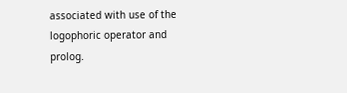associated with use of the logophoric operator and prolog.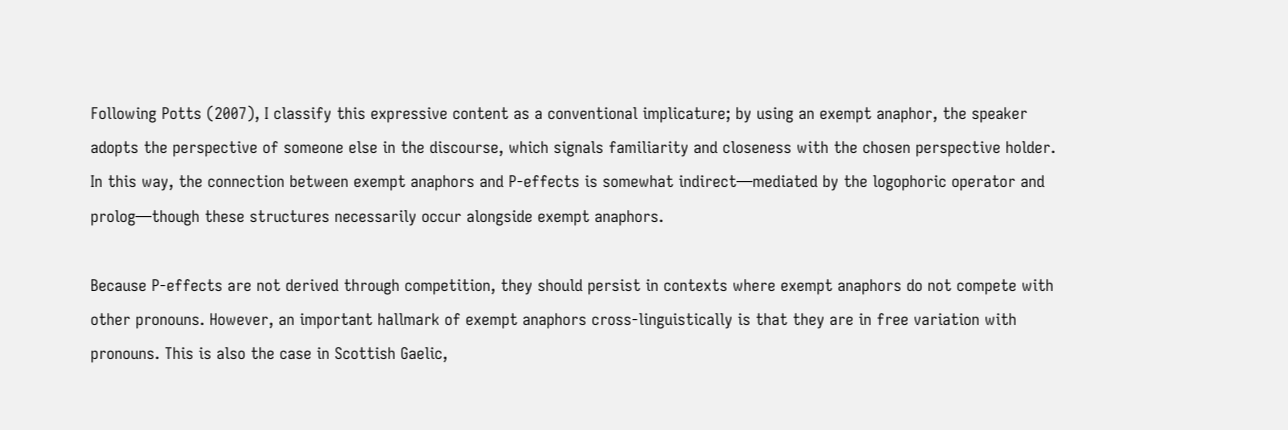Following Potts (2007), I classify this expressive content as a conventional implicature; by using an exempt anaphor, the speaker adopts the perspective of someone else in the discourse, which signals familiarity and closeness with the chosen perspective holder. In this way, the connection between exempt anaphors and P-effects is somewhat indirect—mediated by the logophoric operator and prolog—though these structures necessarily occur alongside exempt anaphors.

Because P-effects are not derived through competition, they should persist in contexts where exempt anaphors do not compete with other pronouns. However, an important hallmark of exempt anaphors cross-linguistically is that they are in free variation with pronouns. This is also the case in Scottish Gaelic,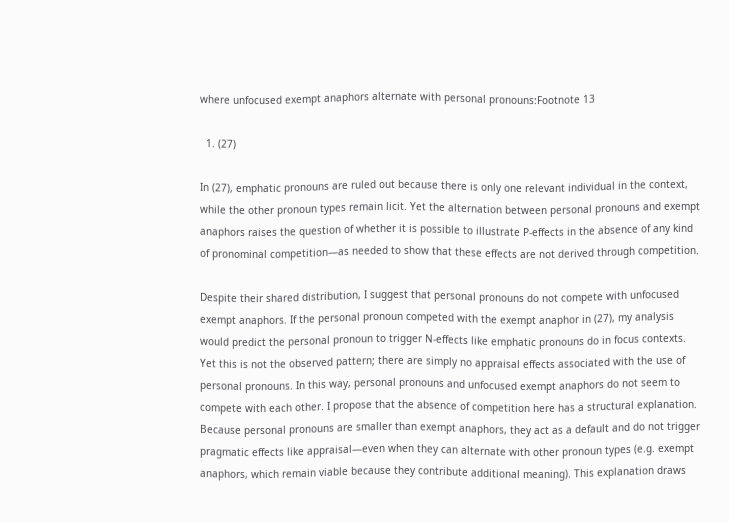where unfocused exempt anaphors alternate with personal pronouns:Footnote 13

  1. (27)

In (27), emphatic pronouns are ruled out because there is only one relevant individual in the context, while the other pronoun types remain licit. Yet the alternation between personal pronouns and exempt anaphors raises the question of whether it is possible to illustrate P-effects in the absence of any kind of pronominal competition—as needed to show that these effects are not derived through competition.

Despite their shared distribution, I suggest that personal pronouns do not compete with unfocused exempt anaphors. If the personal pronoun competed with the exempt anaphor in (27), my analysis would predict the personal pronoun to trigger N-effects like emphatic pronouns do in focus contexts. Yet this is not the observed pattern; there are simply no appraisal effects associated with the use of personal pronouns. In this way, personal pronouns and unfocused exempt anaphors do not seem to compete with each other. I propose that the absence of competition here has a structural explanation. Because personal pronouns are smaller than exempt anaphors, they act as a default and do not trigger pragmatic effects like appraisal—even when they can alternate with other pronoun types (e.g. exempt anaphors, which remain viable because they contribute additional meaning). This explanation draws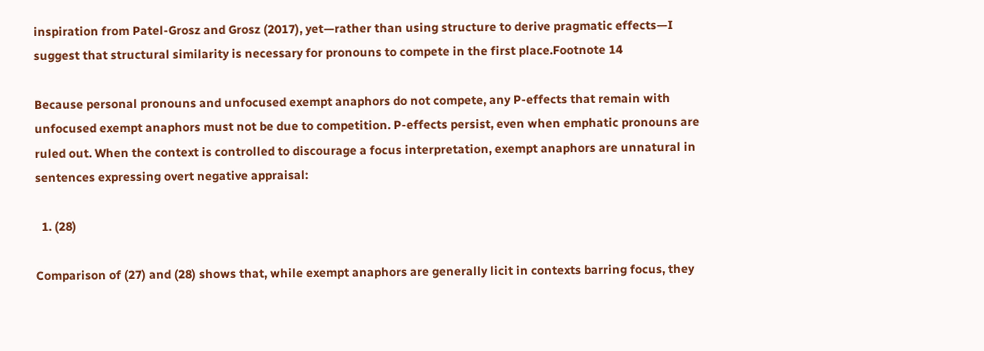inspiration from Patel-Grosz and Grosz (2017), yet—rather than using structure to derive pragmatic effects—I suggest that structural similarity is necessary for pronouns to compete in the first place.Footnote 14

Because personal pronouns and unfocused exempt anaphors do not compete, any P-effects that remain with unfocused exempt anaphors must not be due to competition. P-effects persist, even when emphatic pronouns are ruled out. When the context is controlled to discourage a focus interpretation, exempt anaphors are unnatural in sentences expressing overt negative appraisal:

  1. (28)

Comparison of (27) and (28) shows that, while exempt anaphors are generally licit in contexts barring focus, they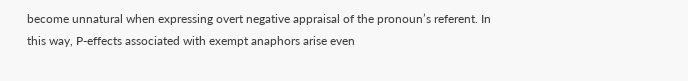become unnatural when expressing overt negative appraisal of the pronoun’s referent. In this way, P-effects associated with exempt anaphors arise even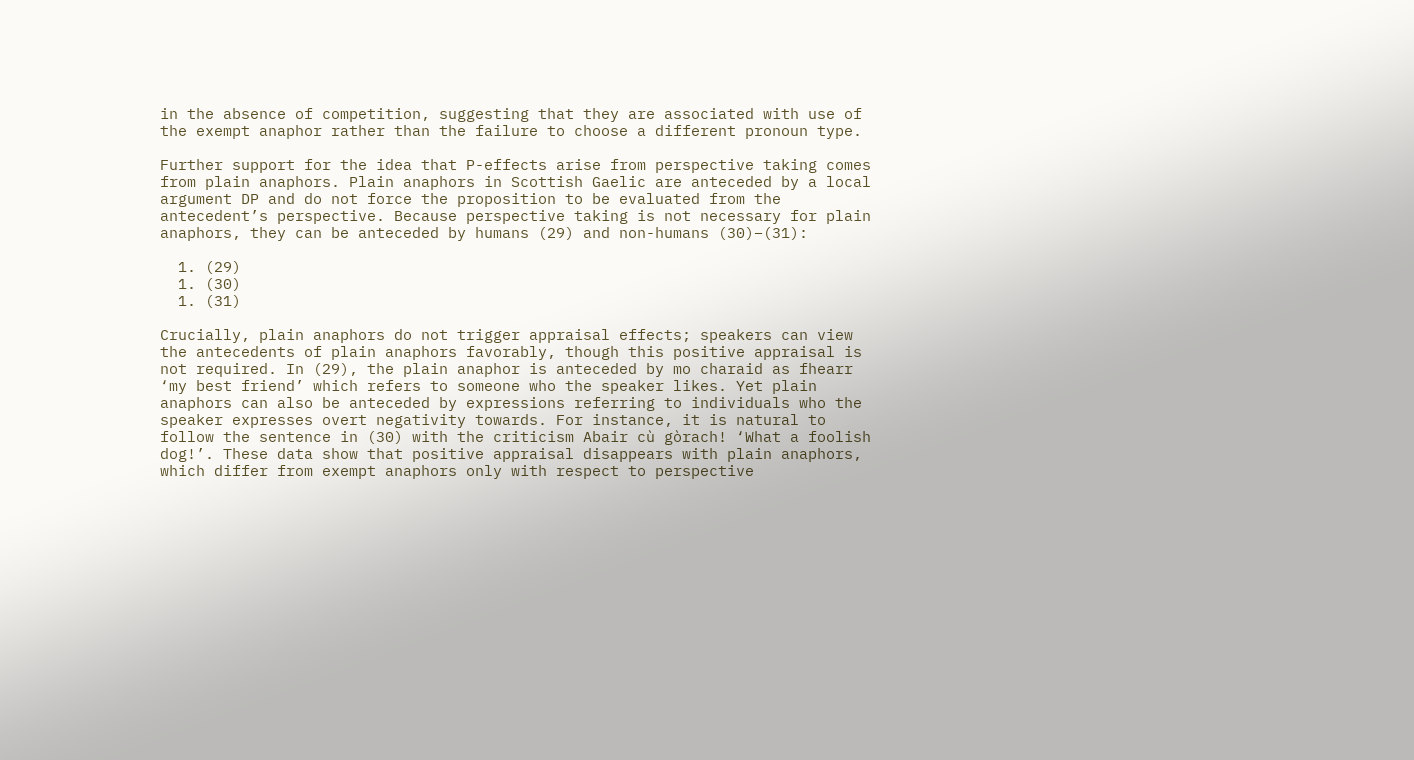in the absence of competition, suggesting that they are associated with use of the exempt anaphor rather than the failure to choose a different pronoun type.

Further support for the idea that P-effects arise from perspective taking comes from plain anaphors. Plain anaphors in Scottish Gaelic are anteceded by a local argument DP and do not force the proposition to be evaluated from the antecedent’s perspective. Because perspective taking is not necessary for plain anaphors, they can be anteceded by humans (29) and non-humans (30)–(31):

  1. (29)
  1. (30)
  1. (31)

Crucially, plain anaphors do not trigger appraisal effects; speakers can view the antecedents of plain anaphors favorably, though this positive appraisal is not required. In (29), the plain anaphor is anteceded by mo charaid as fhearr ‘my best friend’ which refers to someone who the speaker likes. Yet plain anaphors can also be anteceded by expressions referring to individuals who the speaker expresses overt negativity towards. For instance, it is natural to follow the sentence in (30) with the criticism Abair cù gòrach! ‘What a foolish dog!’. These data show that positive appraisal disappears with plain anaphors, which differ from exempt anaphors only with respect to perspective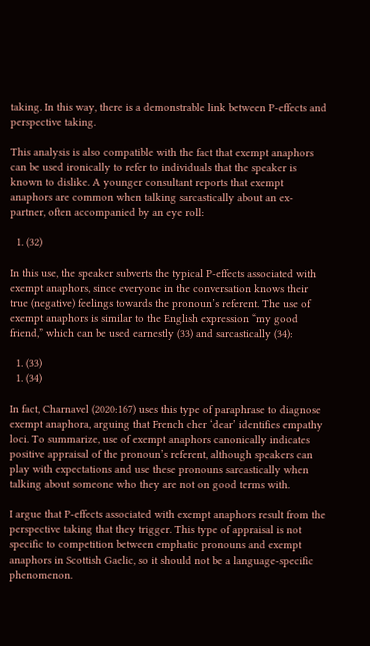taking. In this way, there is a demonstrable link between P-effects and perspective taking.

This analysis is also compatible with the fact that exempt anaphors can be used ironically to refer to individuals that the speaker is known to dislike. A younger consultant reports that exempt anaphors are common when talking sarcastically about an ex-partner, often accompanied by an eye roll:

  1. (32)

In this use, the speaker subverts the typical P-effects associated with exempt anaphors, since everyone in the conversation knows their true (negative) feelings towards the pronoun’s referent. The use of exempt anaphors is similar to the English expression “my good friend,” which can be used earnestly (33) and sarcastically (34):

  1. (33)
  1. (34)

In fact, Charnavel (2020:167) uses this type of paraphrase to diagnose exempt anaphora, arguing that French cher ‘dear’ identifies empathy loci. To summarize, use of exempt anaphors canonically indicates positive appraisal of the pronoun’s referent, although speakers can play with expectations and use these pronouns sarcastically when talking about someone who they are not on good terms with.

I argue that P-effects associated with exempt anaphors result from the perspective taking that they trigger. This type of appraisal is not specific to competition between emphatic pronouns and exempt anaphors in Scottish Gaelic, so it should not be a language-specific phenomenon.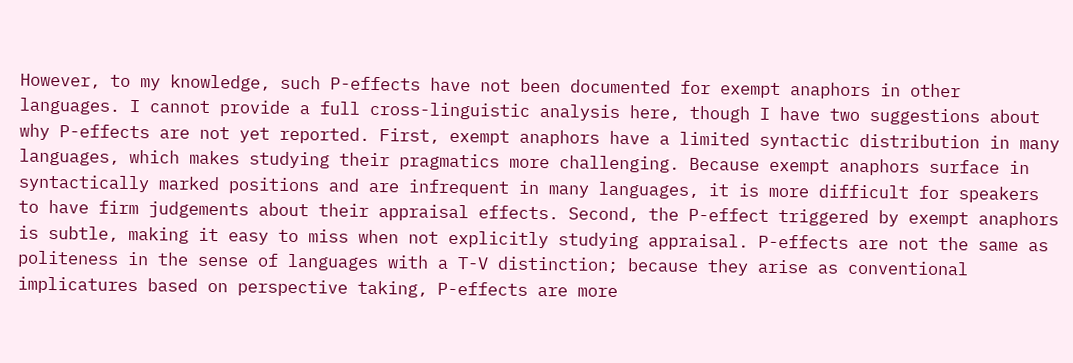However, to my knowledge, such P-effects have not been documented for exempt anaphors in other languages. I cannot provide a full cross-linguistic analysis here, though I have two suggestions about why P-effects are not yet reported. First, exempt anaphors have a limited syntactic distribution in many languages, which makes studying their pragmatics more challenging. Because exempt anaphors surface in syntactically marked positions and are infrequent in many languages, it is more difficult for speakers to have firm judgements about their appraisal effects. Second, the P-effect triggered by exempt anaphors is subtle, making it easy to miss when not explicitly studying appraisal. P-effects are not the same as politeness in the sense of languages with a T-V distinction; because they arise as conventional implicatures based on perspective taking, P-effects are more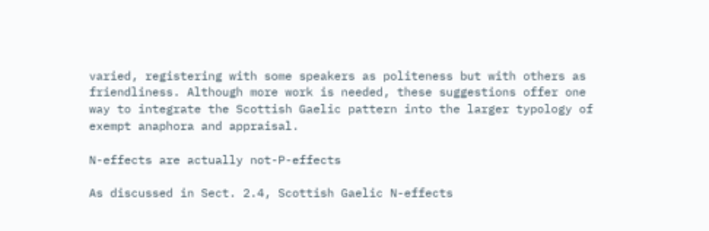varied, registering with some speakers as politeness but with others as friendliness. Although more work is needed, these suggestions offer one way to integrate the Scottish Gaelic pattern into the larger typology of exempt anaphora and appraisal.

N-effects are actually not-P-effects

As discussed in Sect. 2.4, Scottish Gaelic N-effects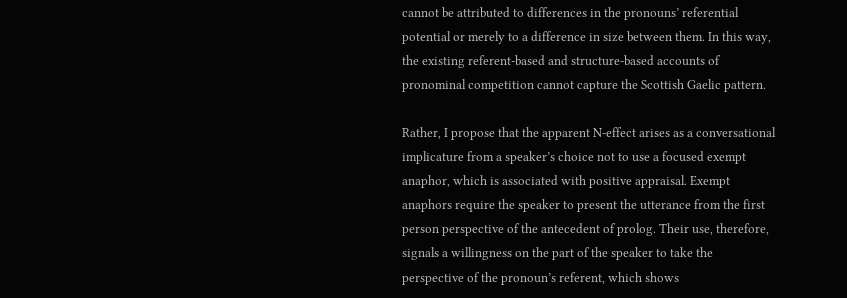cannot be attributed to differences in the pronouns’ referential potential or merely to a difference in size between them. In this way, the existing referent-based and structure-based accounts of pronominal competition cannot capture the Scottish Gaelic pattern.

Rather, I propose that the apparent N-effect arises as a conversational implicature from a speaker’s choice not to use a focused exempt anaphor, which is associated with positive appraisal. Exempt anaphors require the speaker to present the utterance from the first person perspective of the antecedent of prolog. Their use, therefore, signals a willingness on the part of the speaker to take the perspective of the pronoun’s referent, which shows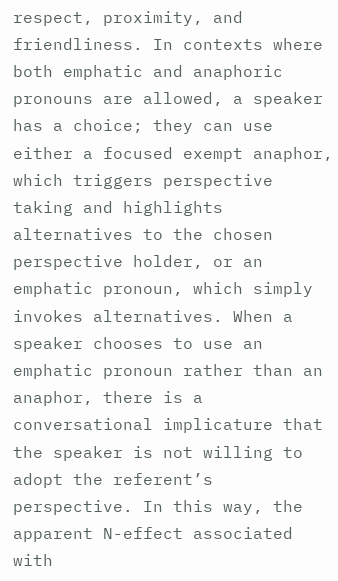respect, proximity, and friendliness. In contexts where both emphatic and anaphoric pronouns are allowed, a speaker has a choice; they can use either a focused exempt anaphor, which triggers perspective taking and highlights alternatives to the chosen perspective holder, or an emphatic pronoun, which simply invokes alternatives. When a speaker chooses to use an emphatic pronoun rather than an anaphor, there is a conversational implicature that the speaker is not willing to adopt the referent’s perspective. In this way, the apparent N-effect associated with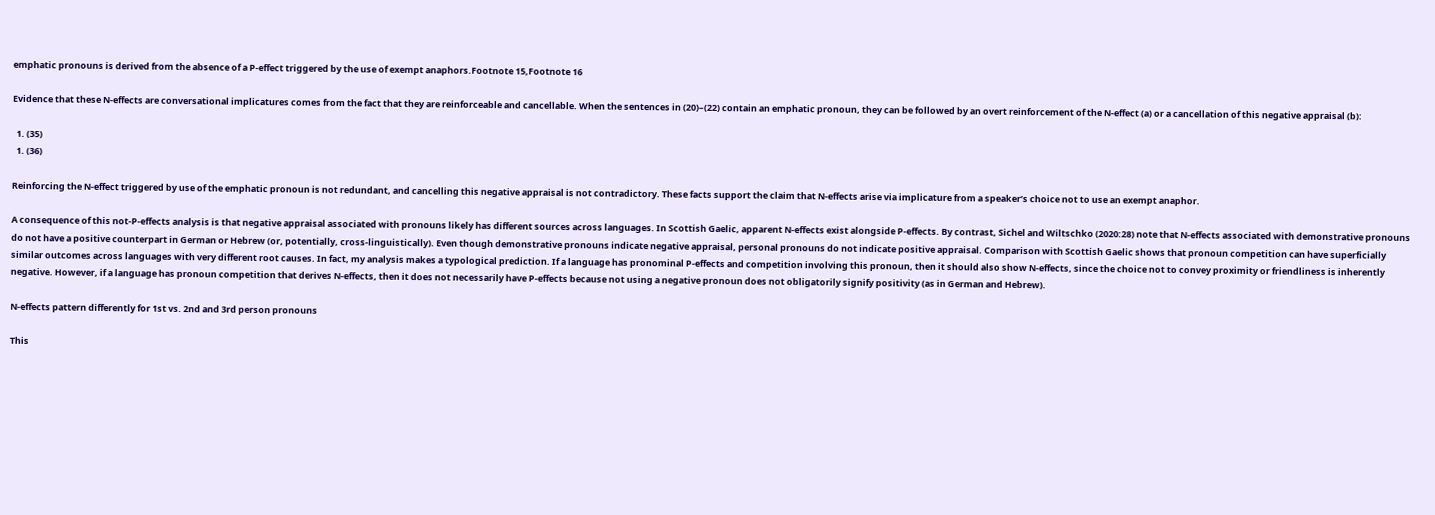emphatic pronouns is derived from the absence of a P-effect triggered by the use of exempt anaphors.Footnote 15,Footnote 16

Evidence that these N-effects are conversational implicatures comes from the fact that they are reinforceable and cancellable. When the sentences in (20)–(22) contain an emphatic pronoun, they can be followed by an overt reinforcement of the N-effect (a) or a cancellation of this negative appraisal (b):

  1. (35)
  1. (36)

Reinforcing the N-effect triggered by use of the emphatic pronoun is not redundant, and cancelling this negative appraisal is not contradictory. These facts support the claim that N-effects arise via implicature from a speaker’s choice not to use an exempt anaphor.

A consequence of this not-P-effects analysis is that negative appraisal associated with pronouns likely has different sources across languages. In Scottish Gaelic, apparent N-effects exist alongside P-effects. By contrast, Sichel and Wiltschko (2020:28) note that N-effects associated with demonstrative pronouns do not have a positive counterpart in German or Hebrew (or, potentially, cross-linguistically). Even though demonstrative pronouns indicate negative appraisal, personal pronouns do not indicate positive appraisal. Comparison with Scottish Gaelic shows that pronoun competition can have superficially similar outcomes across languages with very different root causes. In fact, my analysis makes a typological prediction. If a language has pronominal P-effects and competition involving this pronoun, then it should also show N-effects, since the choice not to convey proximity or friendliness is inherently negative. However, if a language has pronoun competition that derives N-effects, then it does not necessarily have P-effects because not using a negative pronoun does not obligatorily signify positivity (as in German and Hebrew).

N-effects pattern differently for 1st vs. 2nd and 3rd person pronouns

This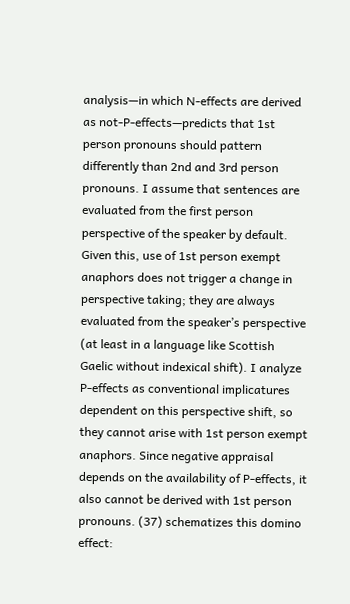analysis—in which N-effects are derived as not-P-effects—predicts that 1st person pronouns should pattern differently than 2nd and 3rd person pronouns. I assume that sentences are evaluated from the first person perspective of the speaker by default. Given this, use of 1st person exempt anaphors does not trigger a change in perspective taking; they are always evaluated from the speaker’s perspective (at least in a language like Scottish Gaelic without indexical shift). I analyze P-effects as conventional implicatures dependent on this perspective shift, so they cannot arise with 1st person exempt anaphors. Since negative appraisal depends on the availability of P-effects, it also cannot be derived with 1st person pronouns. (37) schematizes this domino effect: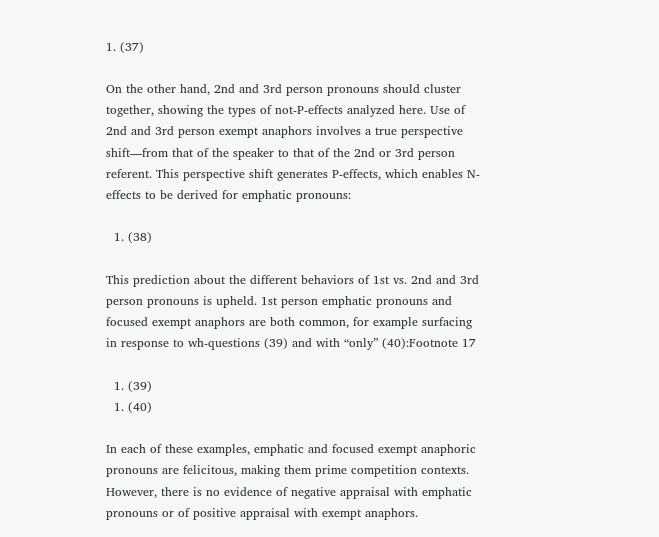1. (37)

On the other hand, 2nd and 3rd person pronouns should cluster together, showing the types of not-P-effects analyzed here. Use of 2nd and 3rd person exempt anaphors involves a true perspective shift—from that of the speaker to that of the 2nd or 3rd person referent. This perspective shift generates P-effects, which enables N-effects to be derived for emphatic pronouns:

  1. (38)

This prediction about the different behaviors of 1st vs. 2nd and 3rd person pronouns is upheld. 1st person emphatic pronouns and focused exempt anaphors are both common, for example surfacing in response to wh-questions (39) and with “only” (40):Footnote 17

  1. (39)
  1. (40)

In each of these examples, emphatic and focused exempt anaphoric pronouns are felicitous, making them prime competition contexts. However, there is no evidence of negative appraisal with emphatic pronouns or of positive appraisal with exempt anaphors.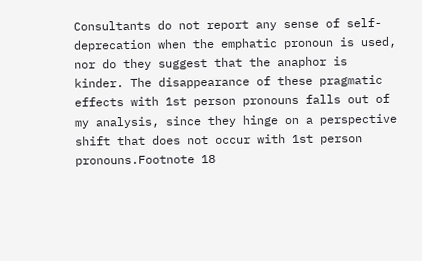Consultants do not report any sense of self-deprecation when the emphatic pronoun is used, nor do they suggest that the anaphor is kinder. The disappearance of these pragmatic effects with 1st person pronouns falls out of my analysis, since they hinge on a perspective shift that does not occur with 1st person pronouns.Footnote 18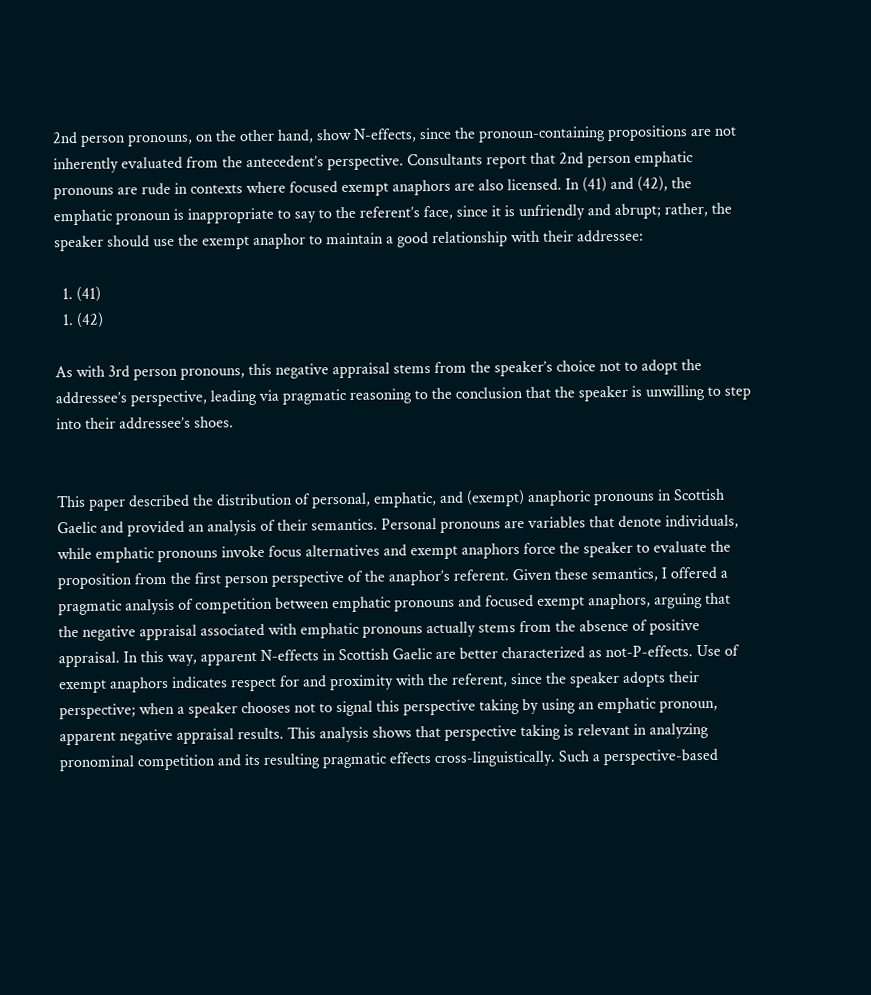2nd person pronouns, on the other hand, show N-effects, since the pronoun-containing propositions are not inherently evaluated from the antecedent’s perspective. Consultants report that 2nd person emphatic pronouns are rude in contexts where focused exempt anaphors are also licensed. In (41) and (42), the emphatic pronoun is inappropriate to say to the referent’s face, since it is unfriendly and abrupt; rather, the speaker should use the exempt anaphor to maintain a good relationship with their addressee:

  1. (41)
  1. (42)

As with 3rd person pronouns, this negative appraisal stems from the speaker’s choice not to adopt the addressee’s perspective, leading via pragmatic reasoning to the conclusion that the speaker is unwilling to step into their addressee’s shoes.


This paper described the distribution of personal, emphatic, and (exempt) anaphoric pronouns in Scottish Gaelic and provided an analysis of their semantics. Personal pronouns are variables that denote individuals, while emphatic pronouns invoke focus alternatives and exempt anaphors force the speaker to evaluate the proposition from the first person perspective of the anaphor’s referent. Given these semantics, I offered a pragmatic analysis of competition between emphatic pronouns and focused exempt anaphors, arguing that the negative appraisal associated with emphatic pronouns actually stems from the absence of positive appraisal. In this way, apparent N-effects in Scottish Gaelic are better characterized as not-P-effects. Use of exempt anaphors indicates respect for and proximity with the referent, since the speaker adopts their perspective; when a speaker chooses not to signal this perspective taking by using an emphatic pronoun, apparent negative appraisal results. This analysis shows that perspective taking is relevant in analyzing pronominal competition and its resulting pragmatic effects cross-linguistically. Such a perspective-based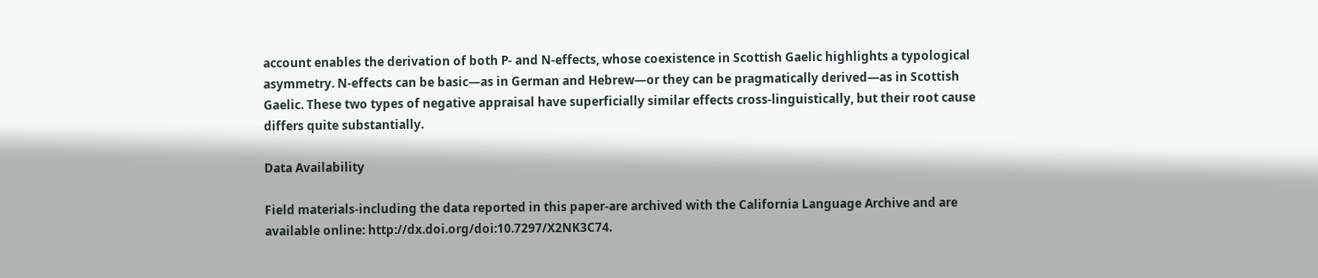account enables the derivation of both P- and N-effects, whose coexistence in Scottish Gaelic highlights a typological asymmetry. N-effects can be basic—as in German and Hebrew—or they can be pragmatically derived—as in Scottish Gaelic. These two types of negative appraisal have superficially similar effects cross-linguistically, but their root cause differs quite substantially.

Data Availability

Field materials-including the data reported in this paper-are archived with the California Language Archive and are available online: http://dx.doi.org/doi:10.7297/X2NK3C74.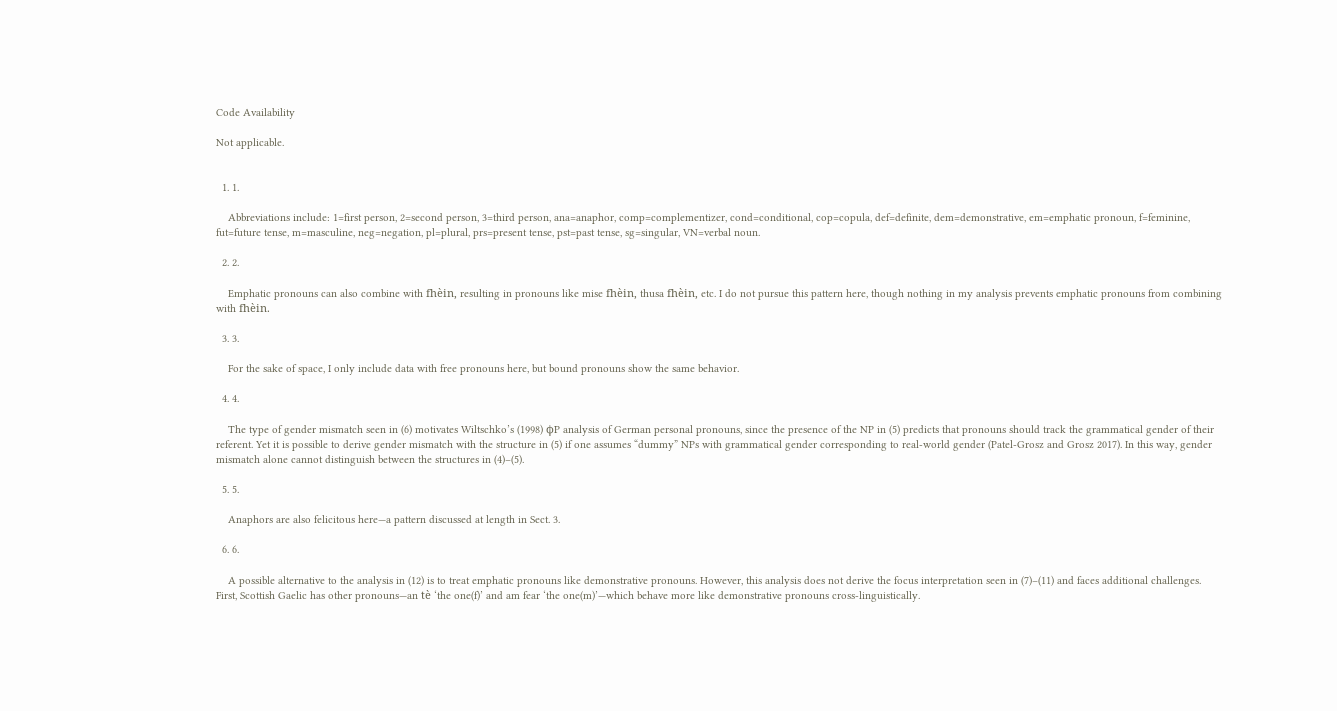Code Availability

Not applicable.


  1. 1.

    Abbreviations include: 1=first person, 2=second person, 3=third person, ana=anaphor, comp=complementizer, cond=conditional, cop=copula, def=definite, dem=demonstrative, em=emphatic pronoun, f=feminine, fut=future tense, m=masculine, neg=negation, pl=plural, prs=present tense, pst=past tense, sg=singular, VN=verbal noun.

  2. 2.

    Emphatic pronouns can also combine with fhèin, resulting in pronouns like mise fhèin, thusa fhèin, etc. I do not pursue this pattern here, though nothing in my analysis prevents emphatic pronouns from combining with fhèin.

  3. 3.

    For the sake of space, I only include data with free pronouns here, but bound pronouns show the same behavior.

  4. 4.

    The type of gender mismatch seen in (6) motivates Wiltschko’s (1998) ϕP analysis of German personal pronouns, since the presence of the NP in (5) predicts that pronouns should track the grammatical gender of their referent. Yet it is possible to derive gender mismatch with the structure in (5) if one assumes “dummy” NPs with grammatical gender corresponding to real-world gender (Patel-Grosz and Grosz 2017). In this way, gender mismatch alone cannot distinguish between the structures in (4)–(5).

  5. 5.

    Anaphors are also felicitous here—a pattern discussed at length in Sect. 3.

  6. 6.

    A possible alternative to the analysis in (12) is to treat emphatic pronouns like demonstrative pronouns. However, this analysis does not derive the focus interpretation seen in (7)–(11) and faces additional challenges. First, Scottish Gaelic has other pronouns—an tè ‘the one(f)’ and am fear ‘the one(m)’—which behave more like demonstrative pronouns cross-linguistically.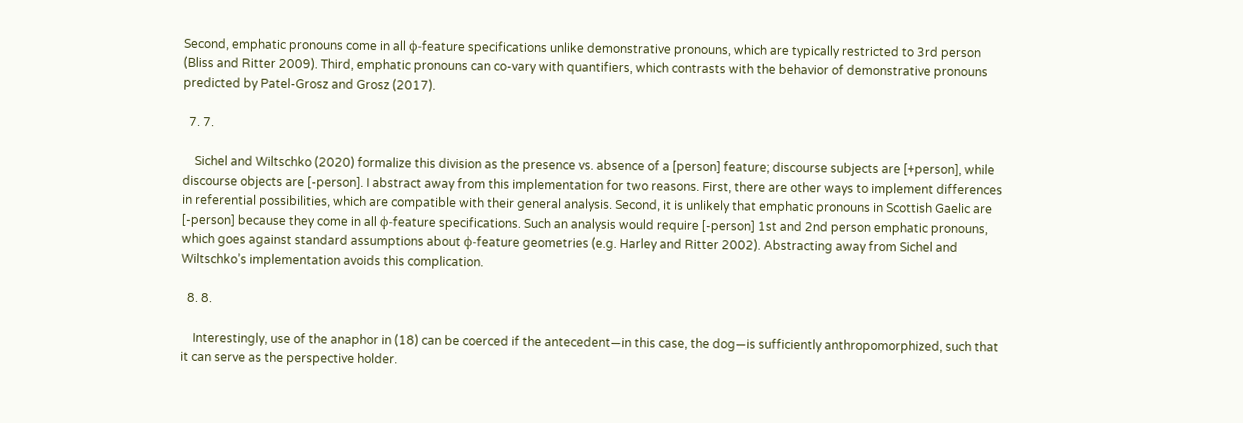Second, emphatic pronouns come in all ϕ-feature specifications unlike demonstrative pronouns, which are typically restricted to 3rd person (Bliss and Ritter 2009). Third, emphatic pronouns can co-vary with quantifiers, which contrasts with the behavior of demonstrative pronouns predicted by Patel-Grosz and Grosz (2017).

  7. 7.

    Sichel and Wiltschko (2020) formalize this division as the presence vs. absence of a [person] feature; discourse subjects are [+person], while discourse objects are [-person]. I abstract away from this implementation for two reasons. First, there are other ways to implement differences in referential possibilities, which are compatible with their general analysis. Second, it is unlikely that emphatic pronouns in Scottish Gaelic are [-person] because they come in all ϕ-feature specifications. Such an analysis would require [-person] 1st and 2nd person emphatic pronouns, which goes against standard assumptions about ϕ-feature geometries (e.g. Harley and Ritter 2002). Abstracting away from Sichel and Wiltschko’s implementation avoids this complication.

  8. 8.

    Interestingly, use of the anaphor in (18) can be coerced if the antecedent—in this case, the dog—is sufficiently anthropomorphized, such that it can serve as the perspective holder.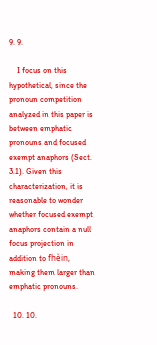9. 9.

    I focus on this hypothetical, since the pronoun competition analyzed in this paper is between emphatic pronouns and focused exempt anaphors (Sect. 3.1). Given this characterization, it is reasonable to wonder whether focused exempt anaphors contain a null focus projection in addition to fhèin, making them larger than emphatic pronouns.

  10. 10.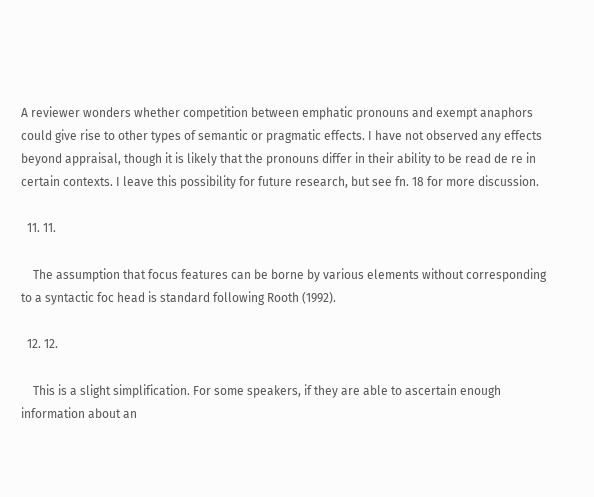A reviewer wonders whether competition between emphatic pronouns and exempt anaphors could give rise to other types of semantic or pragmatic effects. I have not observed any effects beyond appraisal, though it is likely that the pronouns differ in their ability to be read de re in certain contexts. I leave this possibility for future research, but see fn. 18 for more discussion.

  11. 11.

    The assumption that focus features can be borne by various elements without corresponding to a syntactic foc head is standard following Rooth (1992).

  12. 12.

    This is a slight simplification. For some speakers, if they are able to ascertain enough information about an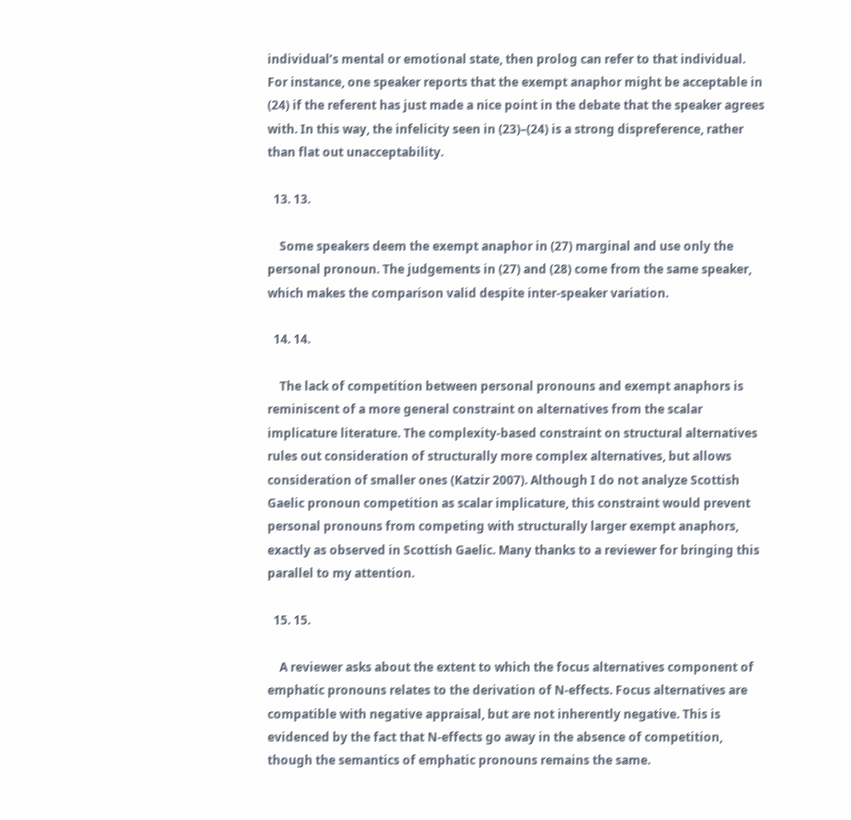individual’s mental or emotional state, then prolog can refer to that individual. For instance, one speaker reports that the exempt anaphor might be acceptable in (24) if the referent has just made a nice point in the debate that the speaker agrees with. In this way, the infelicity seen in (23)–(24) is a strong dispreference, rather than flat out unacceptability.

  13. 13.

    Some speakers deem the exempt anaphor in (27) marginal and use only the personal pronoun. The judgements in (27) and (28) come from the same speaker, which makes the comparison valid despite inter-speaker variation.

  14. 14.

    The lack of competition between personal pronouns and exempt anaphors is reminiscent of a more general constraint on alternatives from the scalar implicature literature. The complexity-based constraint on structural alternatives rules out consideration of structurally more complex alternatives, but allows consideration of smaller ones (Katzir 2007). Although I do not analyze Scottish Gaelic pronoun competition as scalar implicature, this constraint would prevent personal pronouns from competing with structurally larger exempt anaphors, exactly as observed in Scottish Gaelic. Many thanks to a reviewer for bringing this parallel to my attention.

  15. 15.

    A reviewer asks about the extent to which the focus alternatives component of emphatic pronouns relates to the derivation of N-effects. Focus alternatives are compatible with negative appraisal, but are not inherently negative. This is evidenced by the fact that N-effects go away in the absence of competition, though the semantics of emphatic pronouns remains the same.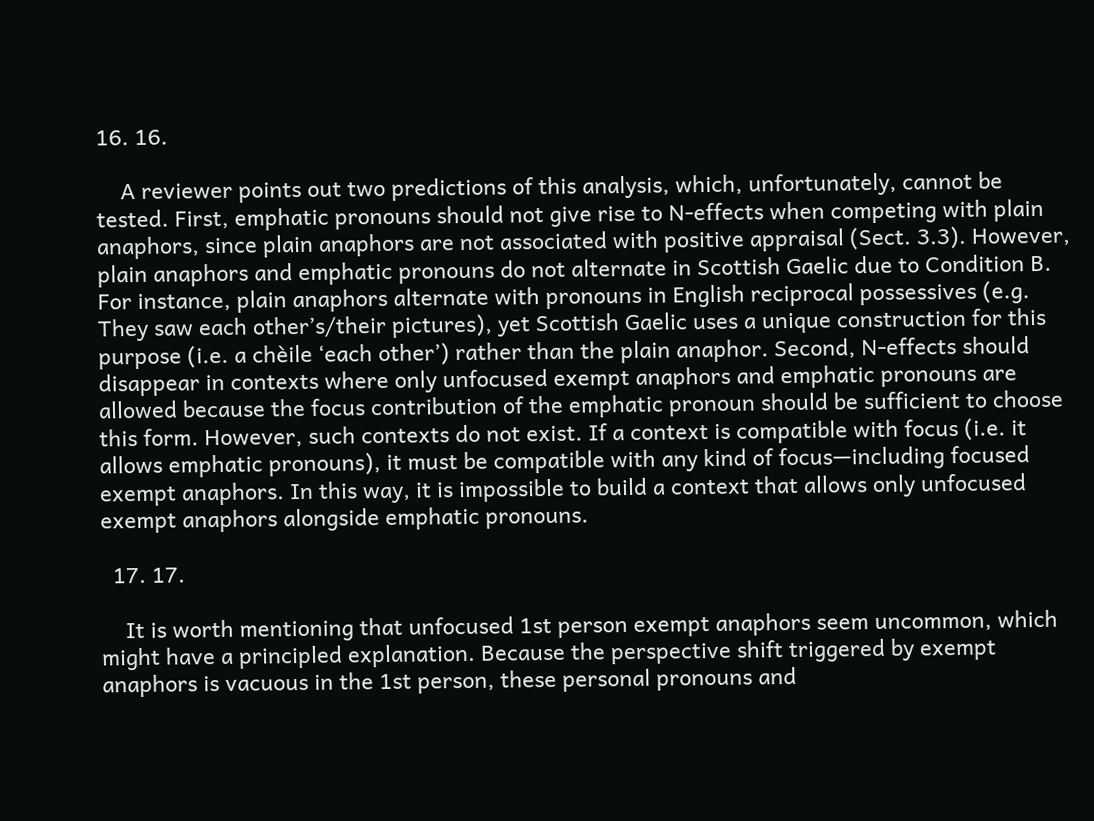16. 16.

    A reviewer points out two predictions of this analysis, which, unfortunately, cannot be tested. First, emphatic pronouns should not give rise to N-effects when competing with plain anaphors, since plain anaphors are not associated with positive appraisal (Sect. 3.3). However, plain anaphors and emphatic pronouns do not alternate in Scottish Gaelic due to Condition B. For instance, plain anaphors alternate with pronouns in English reciprocal possessives (e.g. They saw each other’s/their pictures), yet Scottish Gaelic uses a unique construction for this purpose (i.e. a chèile ‘each other’) rather than the plain anaphor. Second, N-effects should disappear in contexts where only unfocused exempt anaphors and emphatic pronouns are allowed because the focus contribution of the emphatic pronoun should be sufficient to choose this form. However, such contexts do not exist. If a context is compatible with focus (i.e. it allows emphatic pronouns), it must be compatible with any kind of focus—including focused exempt anaphors. In this way, it is impossible to build a context that allows only unfocused exempt anaphors alongside emphatic pronouns.

  17. 17.

    It is worth mentioning that unfocused 1st person exempt anaphors seem uncommon, which might have a principled explanation. Because the perspective shift triggered by exempt anaphors is vacuous in the 1st person, these personal pronouns and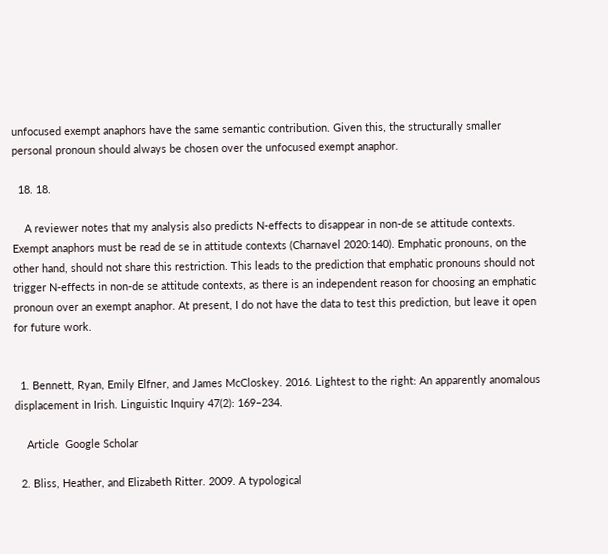unfocused exempt anaphors have the same semantic contribution. Given this, the structurally smaller personal pronoun should always be chosen over the unfocused exempt anaphor.

  18. 18.

    A reviewer notes that my analysis also predicts N-effects to disappear in non-de se attitude contexts. Exempt anaphors must be read de se in attitude contexts (Charnavel 2020:140). Emphatic pronouns, on the other hand, should not share this restriction. This leads to the prediction that emphatic pronouns should not trigger N-effects in non-de se attitude contexts, as there is an independent reason for choosing an emphatic pronoun over an exempt anaphor. At present, I do not have the data to test this prediction, but leave it open for future work.


  1. Bennett, Ryan, Emily Elfner, and James McCloskey. 2016. Lightest to the right: An apparently anomalous displacement in Irish. Linguistic Inquiry 47(2): 169–234.

    Article  Google Scholar

  2. Bliss, Heather, and Elizabeth Ritter. 2009. A typological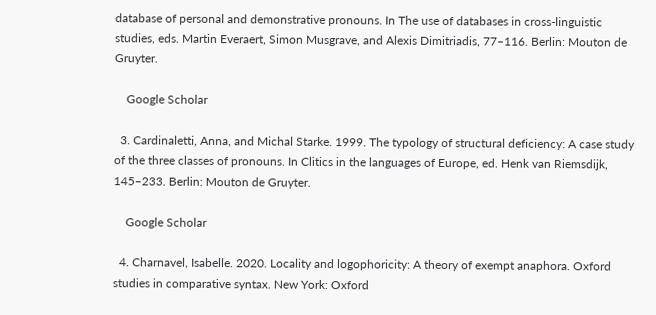database of personal and demonstrative pronouns. In The use of databases in cross-linguistic studies, eds. Martin Everaert, Simon Musgrave, and Alexis Dimitriadis, 77–116. Berlin: Mouton de Gruyter.

    Google Scholar

  3. Cardinaletti, Anna, and Michal Starke. 1999. The typology of structural deficiency: A case study of the three classes of pronouns. In Clitics in the languages of Europe, ed. Henk van Riemsdijk, 145–233. Berlin: Mouton de Gruyter.

    Google Scholar

  4. Charnavel, Isabelle. 2020. Locality and logophoricity: A theory of exempt anaphora. Oxford studies in comparative syntax. New York: Oxford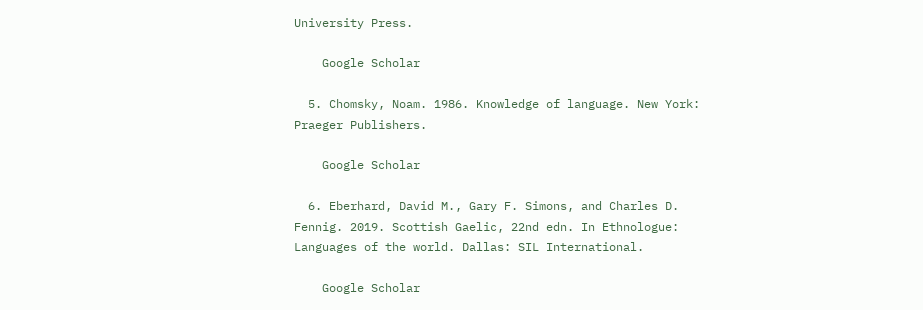University Press.

    Google Scholar

  5. Chomsky, Noam. 1986. Knowledge of language. New York: Praeger Publishers.

    Google Scholar

  6. Eberhard, David M., Gary F. Simons, and Charles D. Fennig. 2019. Scottish Gaelic, 22nd edn. In Ethnologue: Languages of the world. Dallas: SIL International.

    Google Scholar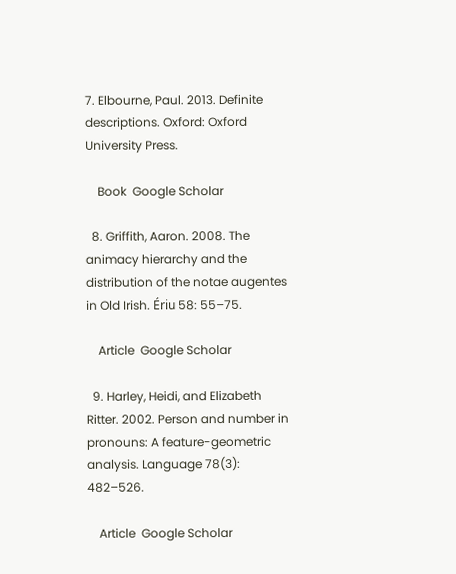7. Elbourne, Paul. 2013. Definite descriptions. Oxford: Oxford University Press.

    Book  Google Scholar

  8. Griffith, Aaron. 2008. The animacy hierarchy and the distribution of the notae augentes in Old Irish. Ériu 58: 55–75.

    Article  Google Scholar

  9. Harley, Heidi, and Elizabeth Ritter. 2002. Person and number in pronouns: A feature-geometric analysis. Language 78(3): 482–526.

    Article  Google Scholar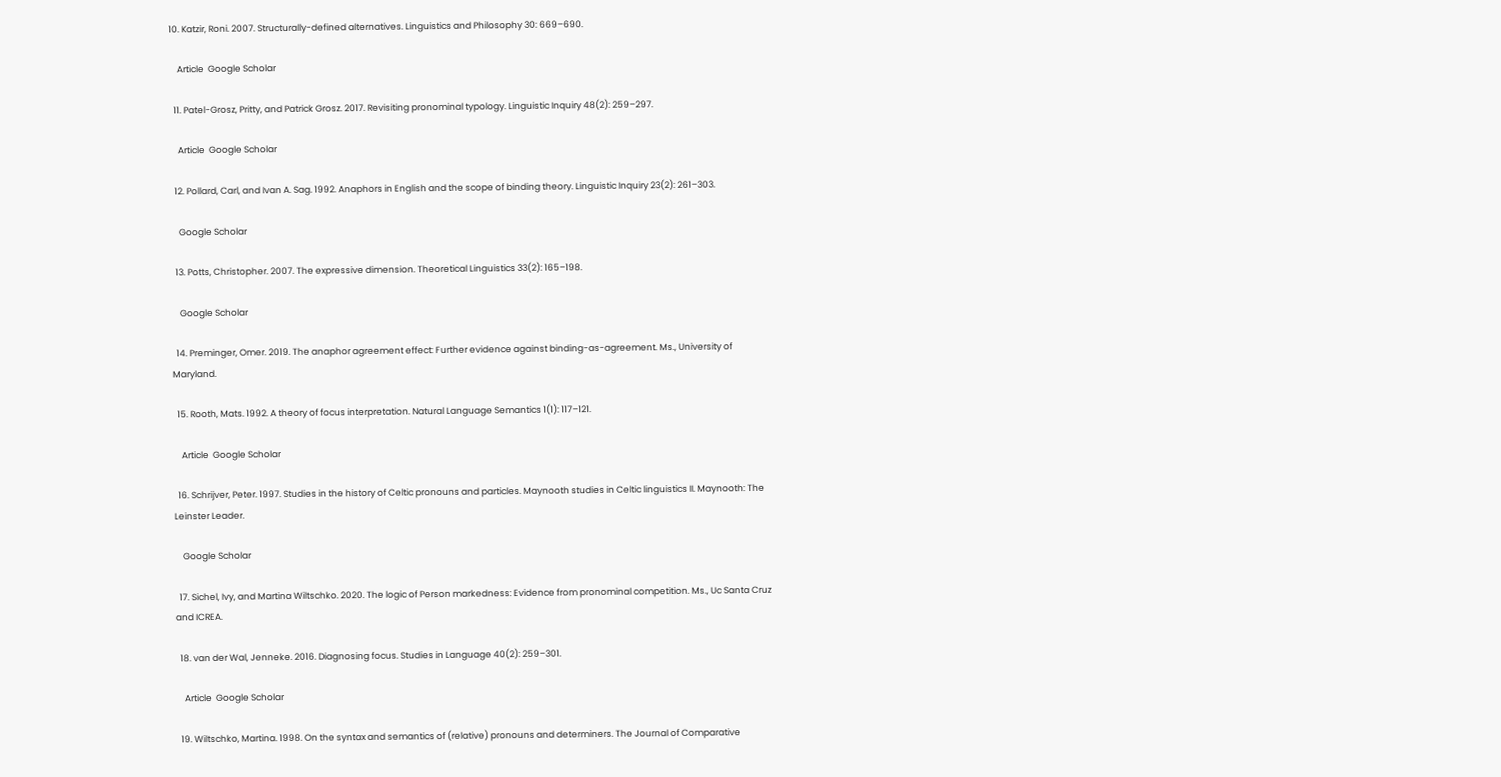10. Katzir, Roni. 2007. Structurally-defined alternatives. Linguistics and Philosophy 30: 669–690.

    Article  Google Scholar

  11. Patel-Grosz, Pritty, and Patrick Grosz. 2017. Revisiting pronominal typology. Linguistic Inquiry 48(2): 259–297.

    Article  Google Scholar

  12. Pollard, Carl, and Ivan A. Sag. 1992. Anaphors in English and the scope of binding theory. Linguistic Inquiry 23(2): 261–303.

    Google Scholar

  13. Potts, Christopher. 2007. The expressive dimension. Theoretical Linguistics 33(2): 165–198.

    Google Scholar

  14. Preminger, Omer. 2019. The anaphor agreement effect: Further evidence against binding-as-agreement. Ms., University of Maryland.

  15. Rooth, Mats. 1992. A theory of focus interpretation. Natural Language Semantics 1(1): 117–121.

    Article  Google Scholar

  16. Schrijver, Peter. 1997. Studies in the history of Celtic pronouns and particles. Maynooth studies in Celtic linguistics II. Maynooth: The Leinster Leader.

    Google Scholar

  17. Sichel, Ivy, and Martina Wiltschko. 2020. The logic of Person markedness: Evidence from pronominal competition. Ms., Uc Santa Cruz and ICREA.

  18. van der Wal, Jenneke. 2016. Diagnosing focus. Studies in Language 40(2): 259–301.

    Article  Google Scholar

  19. Wiltschko, Martina. 1998. On the syntax and semantics of (relative) pronouns and determiners. The Journal of Comparative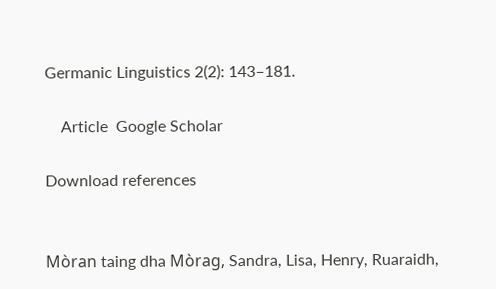Germanic Linguistics 2(2): 143–181.

    Article  Google Scholar

Download references


Mòran taing dha Mòrag, Sandra, Lisa, Henry, Ruaraidh,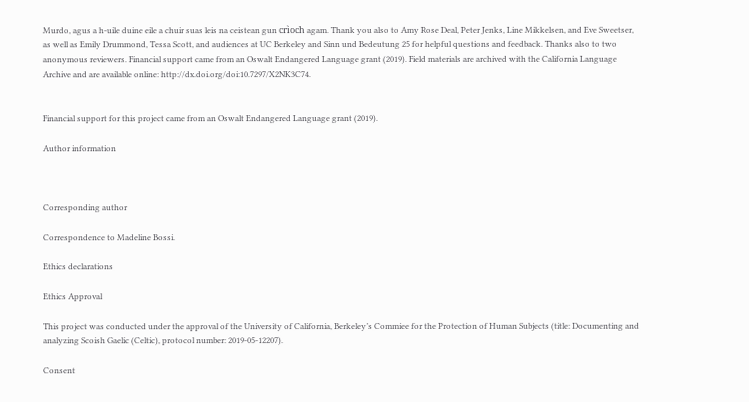Murdo, agus a h-uile duine eile a chuir suas leis na ceistean gun crìoch agam. Thank you also to Amy Rose Deal, Peter Jenks, Line Mikkelsen, and Eve Sweetser, as well as Emily Drummond, Tessa Scott, and audiences at UC Berkeley and Sinn und Bedeutung 25 for helpful questions and feedback. Thanks also to two anonymous reviewers. Financial support came from an Oswalt Endangered Language grant (2019). Field materials are archived with the California Language Archive and are available online: http://dx.doi.org/doi:10.7297/X2NK3C74.


Financial support for this project came from an Oswalt Endangered Language grant (2019).

Author information



Corresponding author

Correspondence to Madeline Bossi.

Ethics declarations

Ethics Approval

This project was conducted under the approval of the University of California, Berkeley’s Commiee for the Protection of Human Subjects (title: Documenting and analyzing Scoish Gaelic (Celtic), protocol number: 2019-05-12207).

Consent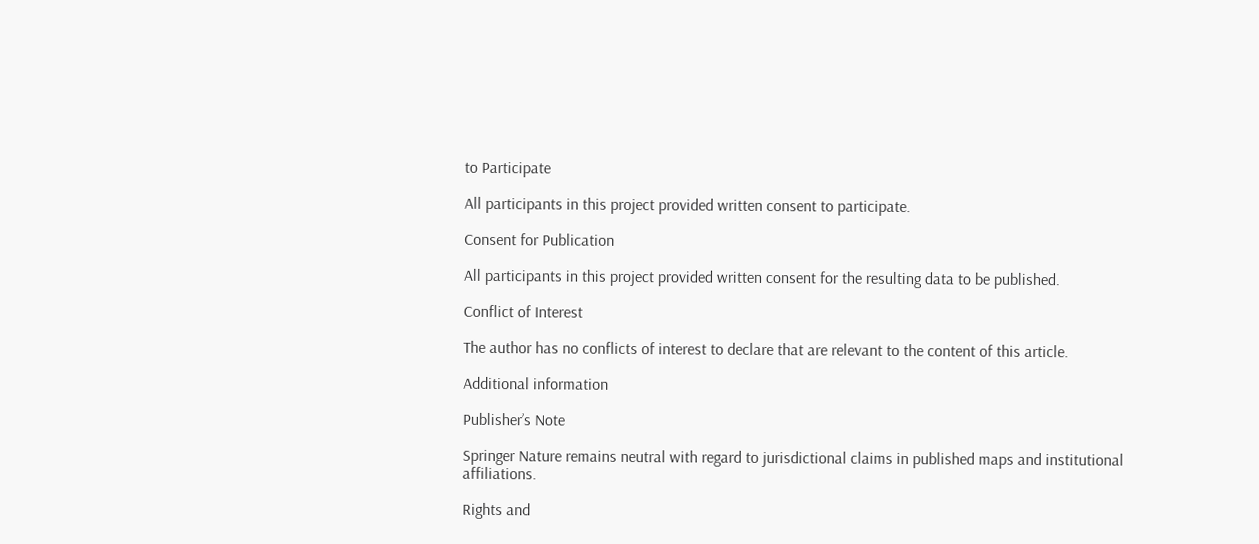to Participate

All participants in this project provided written consent to participate.

Consent for Publication

All participants in this project provided written consent for the resulting data to be published.

Conflict of Interest

The author has no conflicts of interest to declare that are relevant to the content of this article.

Additional information

Publisher’s Note

Springer Nature remains neutral with regard to jurisdictional claims in published maps and institutional affiliations.

Rights and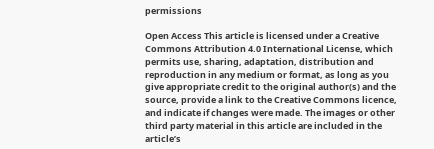permissions

Open Access This article is licensed under a Creative Commons Attribution 4.0 International License, which permits use, sharing, adaptation, distribution and reproduction in any medium or format, as long as you give appropriate credit to the original author(s) and the source, provide a link to the Creative Commons licence, and indicate if changes were made. The images or other third party material in this article are included in the article’s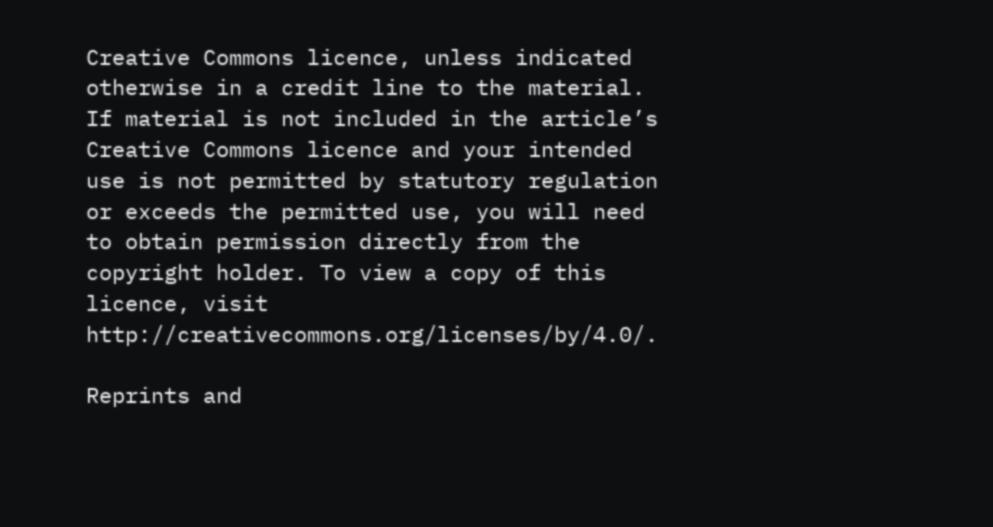Creative Commons licence, unless indicated otherwise in a credit line to the material. If material is not included in the article’s Creative Commons licence and your intended use is not permitted by statutory regulation or exceeds the permitted use, you will need to obtain permission directly from the copyright holder. To view a copy of this licence, visit http://creativecommons.org/licenses/by/4.0/.

Reprints and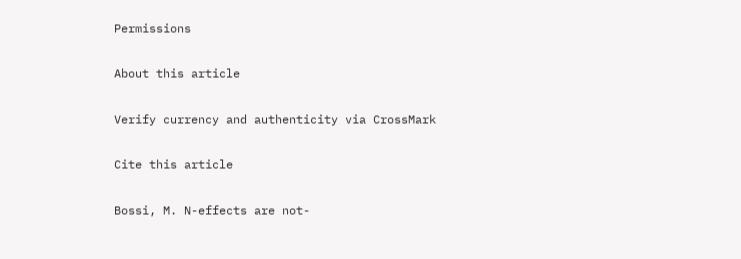Permissions

About this article

Verify currency and authenticity via CrossMark

Cite this article

Bossi, M. N-effects are not-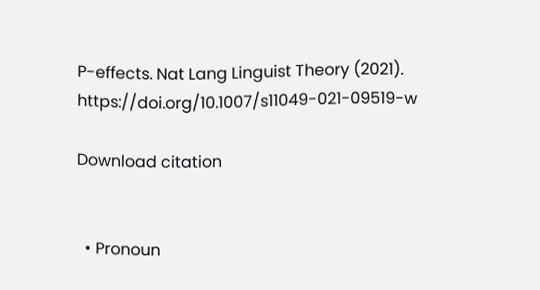P-effects. Nat Lang Linguist Theory (2021). https://doi.org/10.1007/s11049-021-09519-w

Download citation


  • Pronoun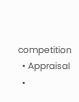competition
  • Appraisal
  •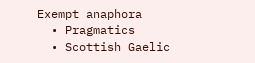Exempt anaphora
  • Pragmatics
  • Scottish Gaelic